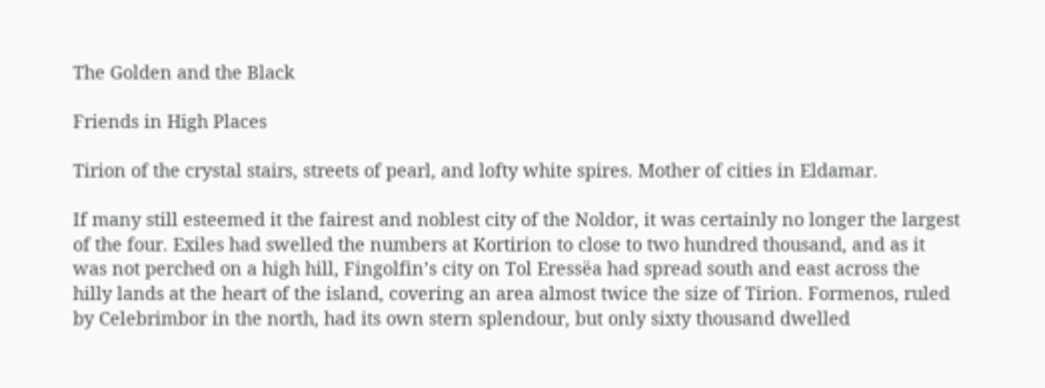The Golden and the Black

Friends in High Places

Tirion of the crystal stairs, streets of pearl, and lofty white spires. Mother of cities in Eldamar.

If many still esteemed it the fairest and noblest city of the Noldor, it was certainly no longer the largest of the four. Exiles had swelled the numbers at Kortirion to close to two hundred thousand, and as it was not perched on a high hill, Fingolfin’s city on Tol Eressëa had spread south and east across the hilly lands at the heart of the island, covering an area almost twice the size of Tirion. Formenos, ruled by Celebrimbor in the north, had its own stern splendour, but only sixty thousand dwelled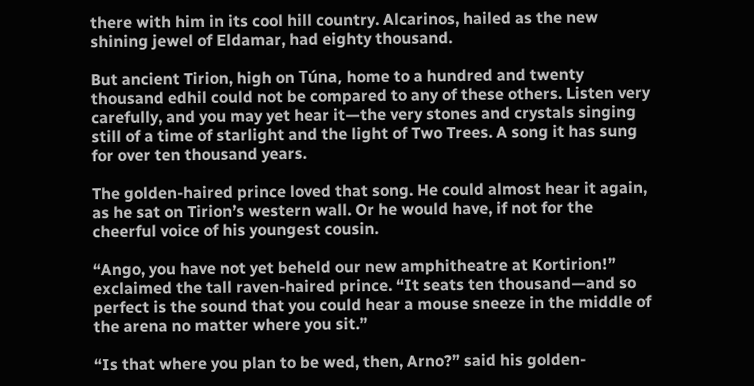there with him in its cool hill country. Alcarinos, hailed as the new shining jewel of Eldamar, had eighty thousand.

But ancient Tirion, high on Túna, home to a hundred and twenty thousand edhil could not be compared to any of these others. Listen very carefully, and you may yet hear it—the very stones and crystals singing still of a time of starlight and the light of Two Trees. A song it has sung for over ten thousand years.

The golden-haired prince loved that song. He could almost hear it again, as he sat on Tirion’s western wall. Or he would have, if not for the cheerful voice of his youngest cousin.

“Ango, you have not yet beheld our new amphitheatre at Kortirion!” exclaimed the tall raven-haired prince. “It seats ten thousand—and so perfect is the sound that you could hear a mouse sneeze in the middle of the arena no matter where you sit.”

“Is that where you plan to be wed, then, Arno?” said his golden-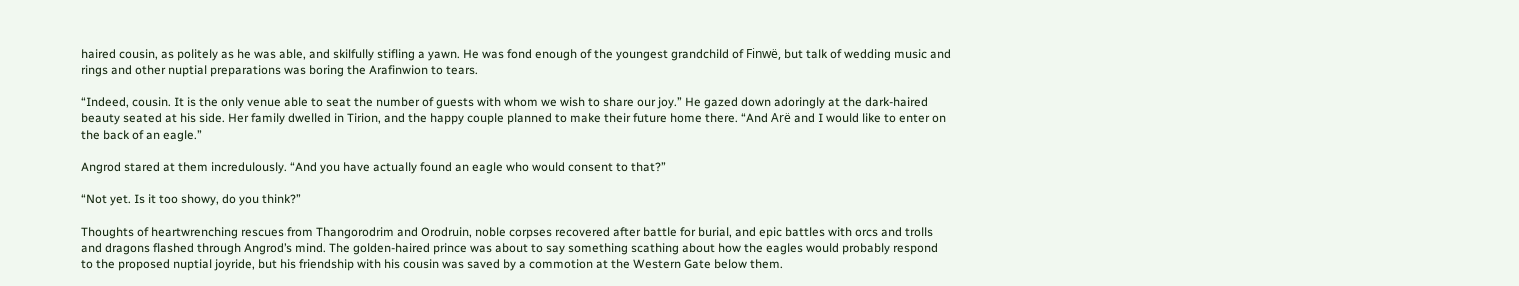haired cousin, as politely as he was able, and skilfully stifling a yawn. He was fond enough of the youngest grandchild of Finwë, but talk of wedding music and rings and other nuptial preparations was boring the Arafinwion to tears.

“Indeed, cousin. It is the only venue able to seat the number of guests with whom we wish to share our joy.” He gazed down adoringly at the dark-haired beauty seated at his side. Her family dwelled in Tirion, and the happy couple planned to make their future home there. “And Arë and I would like to enter on the back of an eagle.”

Angrod stared at them incredulously. “And you have actually found an eagle who would consent to that?”

“Not yet. Is it too showy, do you think?”

Thoughts of heartwrenching rescues from Thangorodrim and Orodruin, noble corpses recovered after battle for burial, and epic battles with orcs and trolls and dragons flashed through Angrod’s mind. The golden-haired prince was about to say something scathing about how the eagles would probably respond to the proposed nuptial joyride, but his friendship with his cousin was saved by a commotion at the Western Gate below them.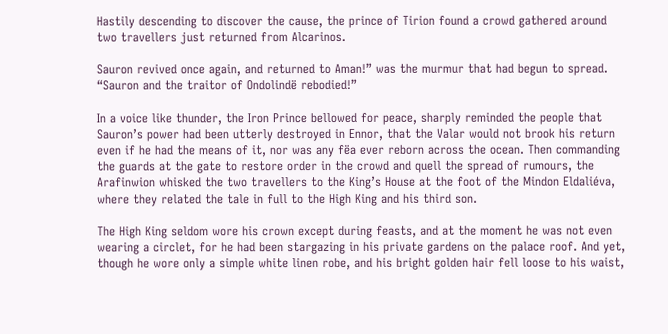Hastily descending to discover the cause, the prince of Tirion found a crowd gathered around two travellers just returned from Alcarinos.

Sauron revived once again, and returned to Aman!” was the murmur that had begun to spread. “Sauron and the traitor of Ondolindë rebodied!”

In a voice like thunder, the Iron Prince bellowed for peace, sharply reminded the people that Sauron’s power had been utterly destroyed in Ennor, that the Valar would not brook his return even if he had the means of it, nor was any fëa ever reborn across the ocean. Then commanding the guards at the gate to restore order in the crowd and quell the spread of rumours, the Arafinwion whisked the two travellers to the King’s House at the foot of the Mindon Eldaliéva, where they related the tale in full to the High King and his third son.

The High King seldom wore his crown except during feasts, and at the moment he was not even wearing a circlet, for he had been stargazing in his private gardens on the palace roof. And yet, though he wore only a simple white linen robe, and his bright golden hair fell loose to his waist,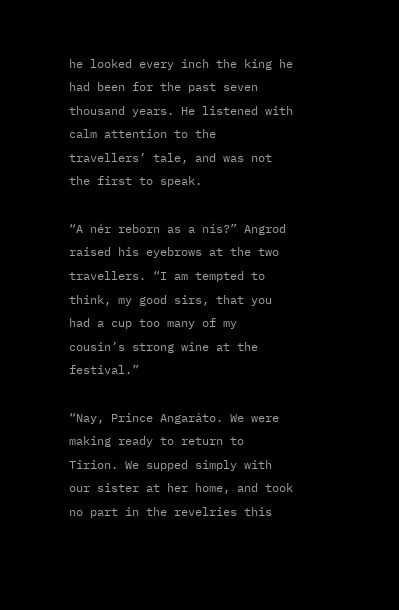he looked every inch the king he had been for the past seven thousand years. He listened with calm attention to the travellers’ tale, and was not the first to speak.

“A nér reborn as a nís?” Angrod raised his eyebrows at the two travellers. “I am tempted to think, my good sirs, that you had a cup too many of my cousin’s strong wine at the festival.”

“Nay, Prince Angaráto. We were making ready to return to Tirion. We supped simply with our sister at her home, and took no part in the revelries this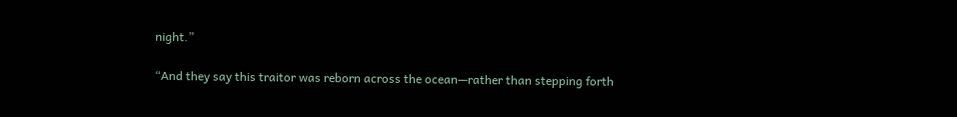night.”

“And they say this traitor was reborn across the ocean—rather than stepping forth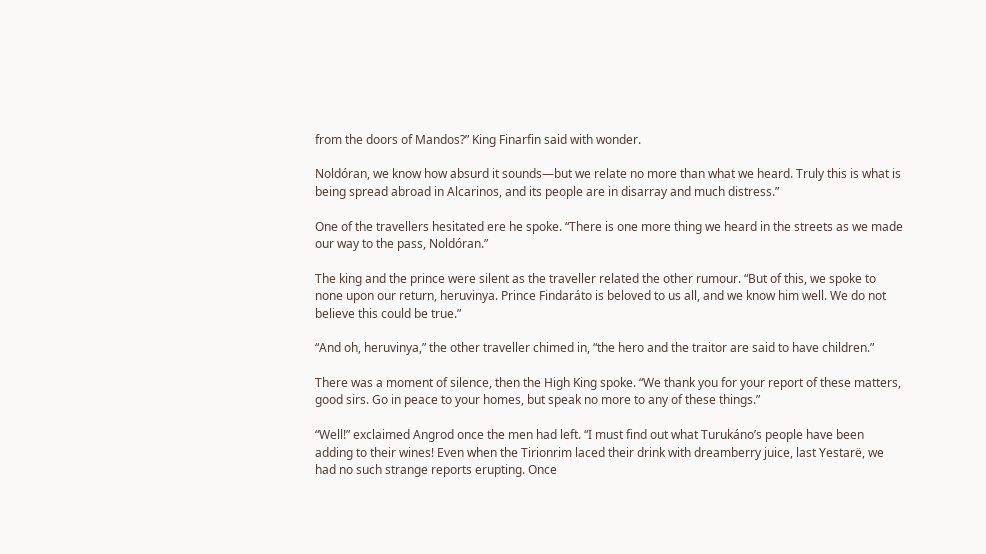from the doors of Mandos?” King Finarfin said with wonder.

Noldóran, we know how absurd it sounds—but we relate no more than what we heard. Truly this is what is being spread abroad in Alcarinos, and its people are in disarray and much distress.”

One of the travellers hesitated ere he spoke. “There is one more thing we heard in the streets as we made our way to the pass, Noldóran.”

The king and the prince were silent as the traveller related the other rumour. “But of this, we spoke to none upon our return, heruvinya. Prince Findaráto is beloved to us all, and we know him well. We do not believe this could be true.”

“And oh, heruvinya,” the other traveller chimed in, “the hero and the traitor are said to have children.”

There was a moment of silence, then the High King spoke. “We thank you for your report of these matters, good sirs. Go in peace to your homes, but speak no more to any of these things.”

“Well!” exclaimed Angrod once the men had left. “I must find out what Turukáno’s people have been adding to their wines! Even when the Tirionrim laced their drink with dreamberry juice, last Yestarë, we had no such strange reports erupting. Once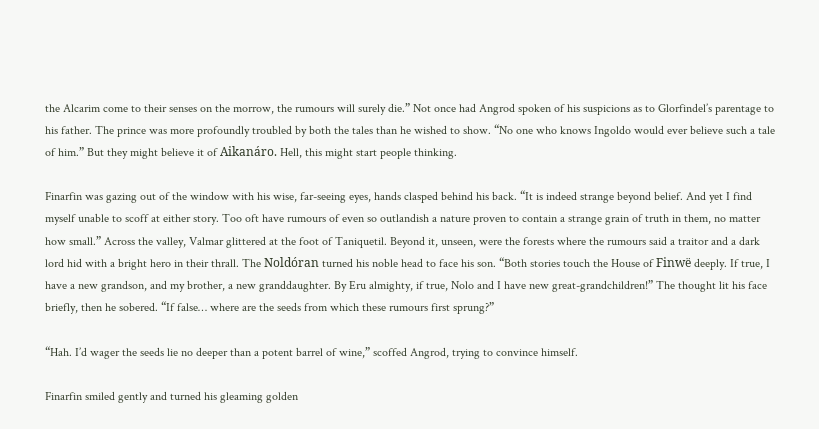the Alcarim come to their senses on the morrow, the rumours will surely die.” Not once had Angrod spoken of his suspicions as to Glorfindel’s parentage to his father. The prince was more profoundly troubled by both the tales than he wished to show. “No one who knows Ingoldo would ever believe such a tale of him.” But they might believe it of Aikanáro. Hell, this might start people thinking.

Finarfin was gazing out of the window with his wise, far-seeing eyes, hands clasped behind his back. “It is indeed strange beyond belief. And yet I find myself unable to scoff at either story. Too oft have rumours of even so outlandish a nature proven to contain a strange grain of truth in them, no matter how small.” Across the valley, Valmar glittered at the foot of Taniquetil. Beyond it, unseen, were the forests where the rumours said a traitor and a dark lord hid with a bright hero in their thrall. The Noldóran turned his noble head to face his son. “Both stories touch the House of Finwë deeply. If true, I have a new grandson, and my brother, a new granddaughter. By Eru almighty, if true, Nolo and I have new great-grandchildren!” The thought lit his face briefly, then he sobered. “If false… where are the seeds from which these rumours first sprung?”

“Hah. I’d wager the seeds lie no deeper than a potent barrel of wine,” scoffed Angrod, trying to convince himself.

Finarfin smiled gently and turned his gleaming golden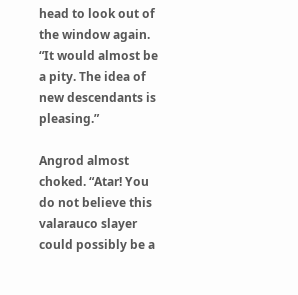head to look out of the window again. “It would almost be a pity. The idea of new descendants is pleasing.”

Angrod almost choked. “Atar! You do not believe this valarauco slayer could possibly be a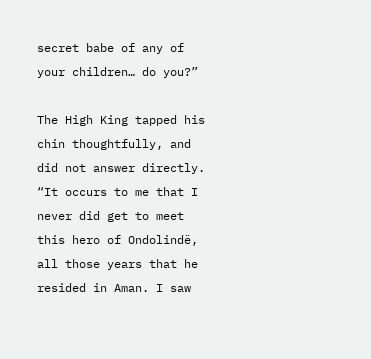secret babe of any of your children… do you?”

The High King tapped his chin thoughtfully, and did not answer directly. “It occurs to me that I never did get to meet this hero of Ondolindë, all those years that he resided in Aman. I saw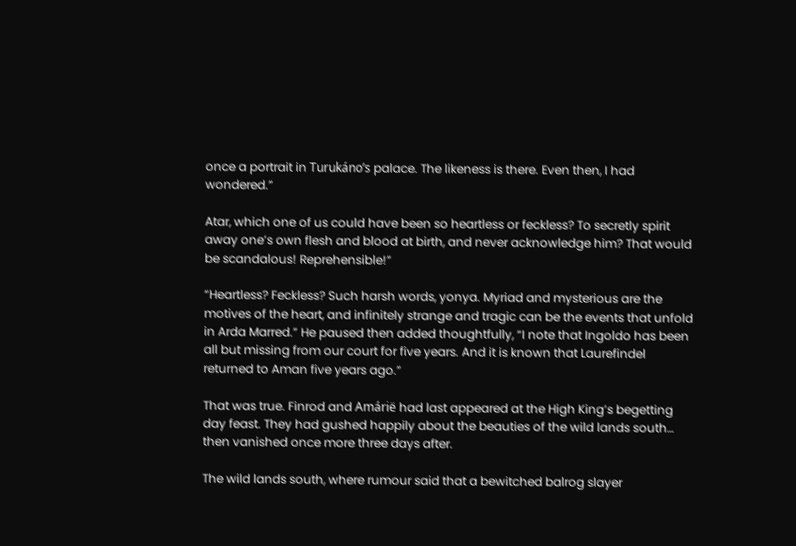once a portrait in Turukáno’s palace. The likeness is there. Even then, I had wondered.”

Atar, which one of us could have been so heartless or feckless? To secretly spirit away one’s own flesh and blood at birth, and never acknowledge him? That would be scandalous! Reprehensible!”

“Heartless? Feckless? Such harsh words, yonya. Myriad and mysterious are the motives of the heart, and infinitely strange and tragic can be the events that unfold in Arda Marred.” He paused then added thoughtfully, “I note that Ingoldo has been all but missing from our court for five years. And it is known that Laurefindel returned to Aman five years ago.”

That was true. Finrod and Amárië had last appeared at the High King’s begetting day feast. They had gushed happily about the beauties of the wild lands south… then vanished once more three days after.

The wild lands south, where rumour said that a bewitched balrog slayer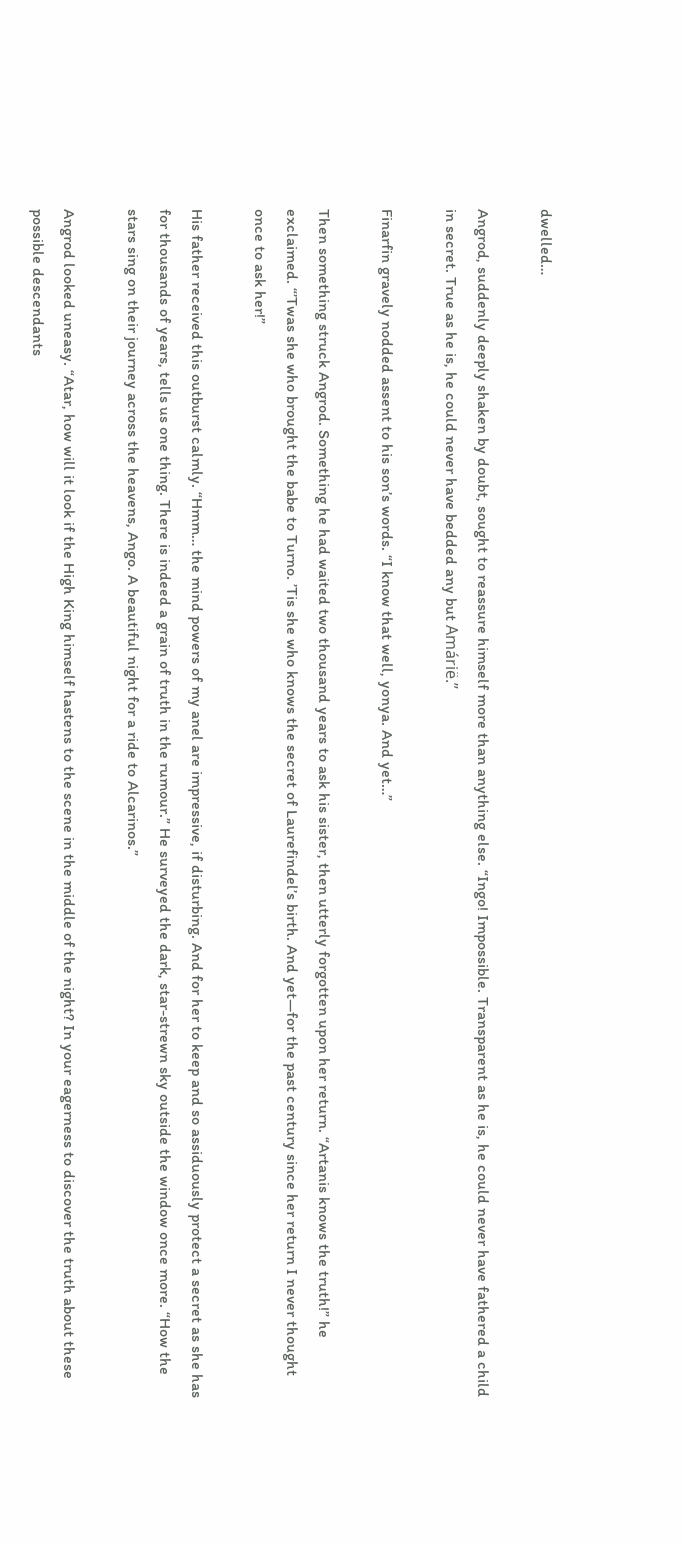dwelled…

Angrod, suddenly deeply shaken by doubt, sought to reassure himself more than anything else. “Ingo! Impossible. Transparent as he is, he could never have fathered a child in secret. True as he is, he could never have bedded any but Amárië.”

Finarfin gravely nodded assent to his son’s words. “I know that well, yonya. And yet…”

Then something struck Angrod. Something he had waited two thousand years to ask his sister, then utterly forgotten upon her return. “Artanis knows the truth!” he exclaimed. “’Twas she who brought the babe to Turno. ’Tis she who knows the secret of Laurefindel’s birth. And yet—for the past century since her return I never thought once to ask her!”

His father received this outburst calmly. “Hmm… the mind powers of my anel are impressive, if disturbing. And for her to keep and so assiduously protect a secret as she has for thousands of years, tells us one thing. There is indeed a grain of truth in the rumour.” He surveyed the dark, star-strewn sky outside the window once more. “How the stars sing on their journey across the heavens, Ango. A beautiful night for a ride to Alcarinos.”

Angrod looked uneasy. “Atar, how will it look if the High King himself hastens to the scene in the middle of the night? In your eagerness to discover the truth about these possible descendants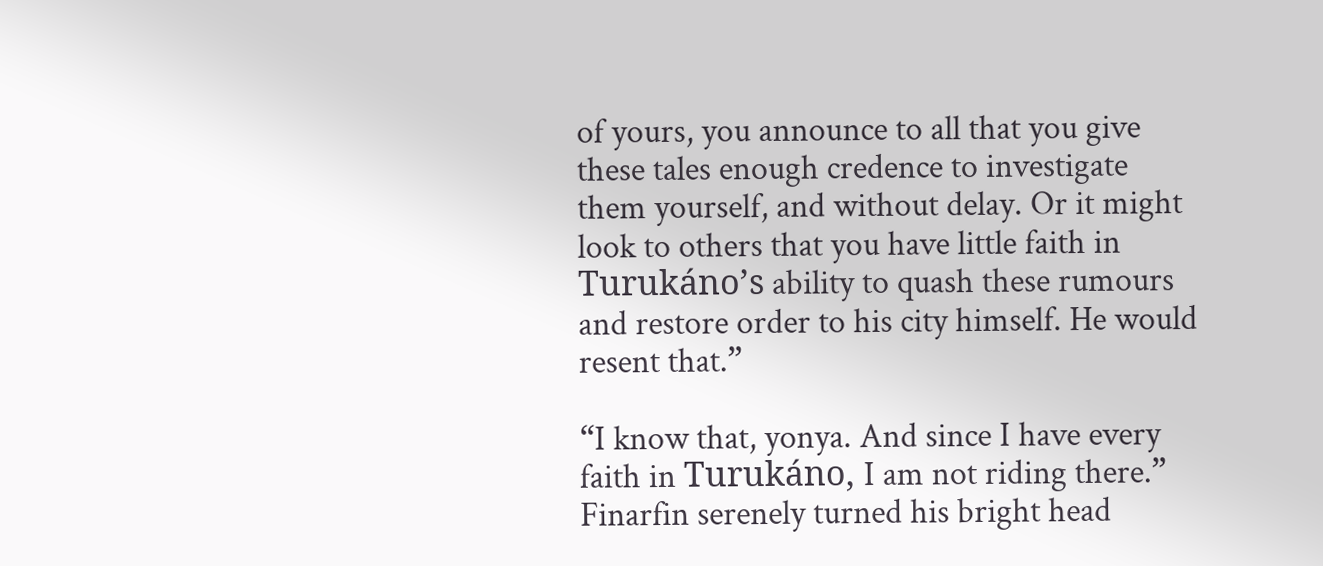of yours, you announce to all that you give these tales enough credence to investigate them yourself, and without delay. Or it might look to others that you have little faith in Turukáno’s ability to quash these rumours and restore order to his city himself. He would resent that.”

“I know that, yonya. And since I have every faith in Turukáno, I am not riding there.” Finarfin serenely turned his bright head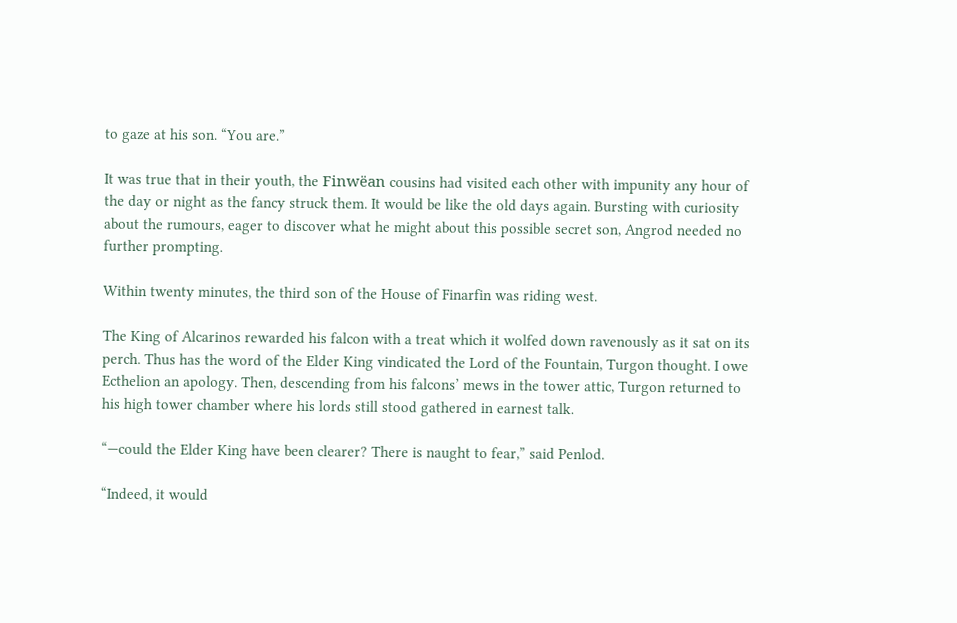to gaze at his son. “You are.”

It was true that in their youth, the Finwëan cousins had visited each other with impunity any hour of the day or night as the fancy struck them. It would be like the old days again. Bursting with curiosity about the rumours, eager to discover what he might about this possible secret son, Angrod needed no further prompting.

Within twenty minutes, the third son of the House of Finarfin was riding west.

The King of Alcarinos rewarded his falcon with a treat which it wolfed down ravenously as it sat on its perch. Thus has the word of the Elder King vindicated the Lord of the Fountain, Turgon thought. I owe Ecthelion an apology. Then, descending from his falcons’ mews in the tower attic, Turgon returned to his high tower chamber where his lords still stood gathered in earnest talk.

“—could the Elder King have been clearer? There is naught to fear,” said Penlod.

“Indeed, it would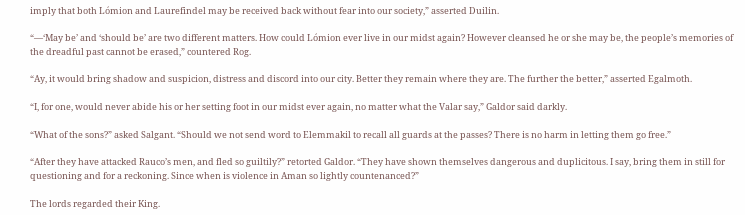imply that both Lómion and Laurefindel may be received back without fear into our society,” asserted Duilin.

“—‘May be’ and ‘should be’ are two different matters. How could Lómion ever live in our midst again? However cleansed he or she may be, the people’s memories of the dreadful past cannot be erased,” countered Rog.

“Ay, it would bring shadow and suspicion, distress and discord into our city. Better they remain where they are. The further the better,” asserted Egalmoth.

“I, for one, would never abide his or her setting foot in our midst ever again, no matter what the Valar say,” Galdor said darkly.

“What of the sons?” asked Salgant. “Should we not send word to Elemmakil to recall all guards at the passes? There is no harm in letting them go free.”

“After they have attacked Rauco’s men, and fled so guiltily?” retorted Galdor. “They have shown themselves dangerous and duplicitous. I say, bring them in still for questioning and for a reckoning. Since when is violence in Aman so lightly countenanced?”

The lords regarded their King.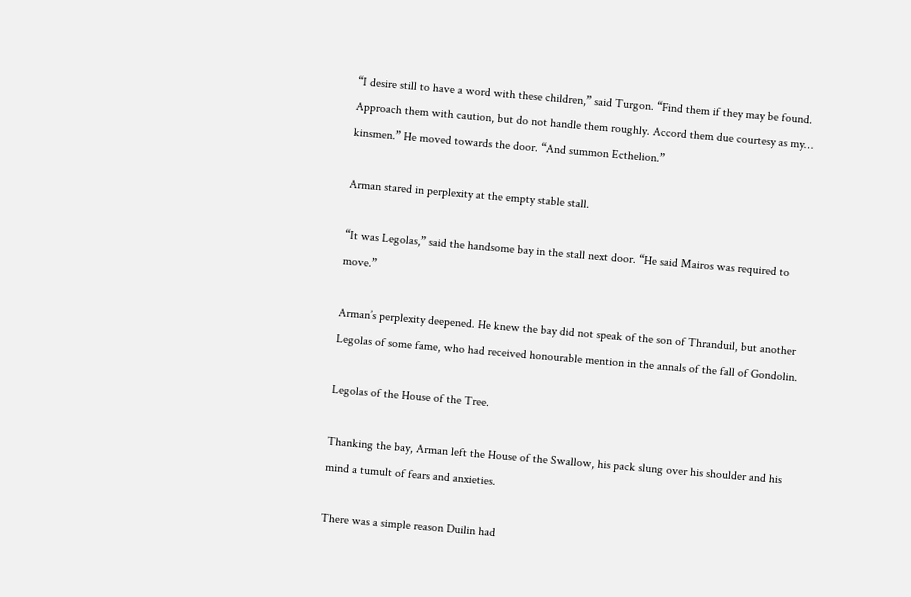“I desire still to have a word with these children,” said Turgon. “Find them if they may be found. Approach them with caution, but do not handle them roughly. Accord them due courtesy as my… kinsmen.” He moved towards the door. “And summon Ecthelion.”

Arman stared in perplexity at the empty stable stall.

“It was Legolas,” said the handsome bay in the stall next door. “He said Mairos was required to move.”

Arman’s perplexity deepened. He knew the bay did not speak of the son of Thranduil, but another Legolas of some fame, who had received honourable mention in the annals of the fall of Gondolin.

Legolas of the House of the Tree.

Thanking the bay, Arman left the House of the Swallow, his pack slung over his shoulder and his mind a tumult of fears and anxieties.

There was a simple reason Duilin had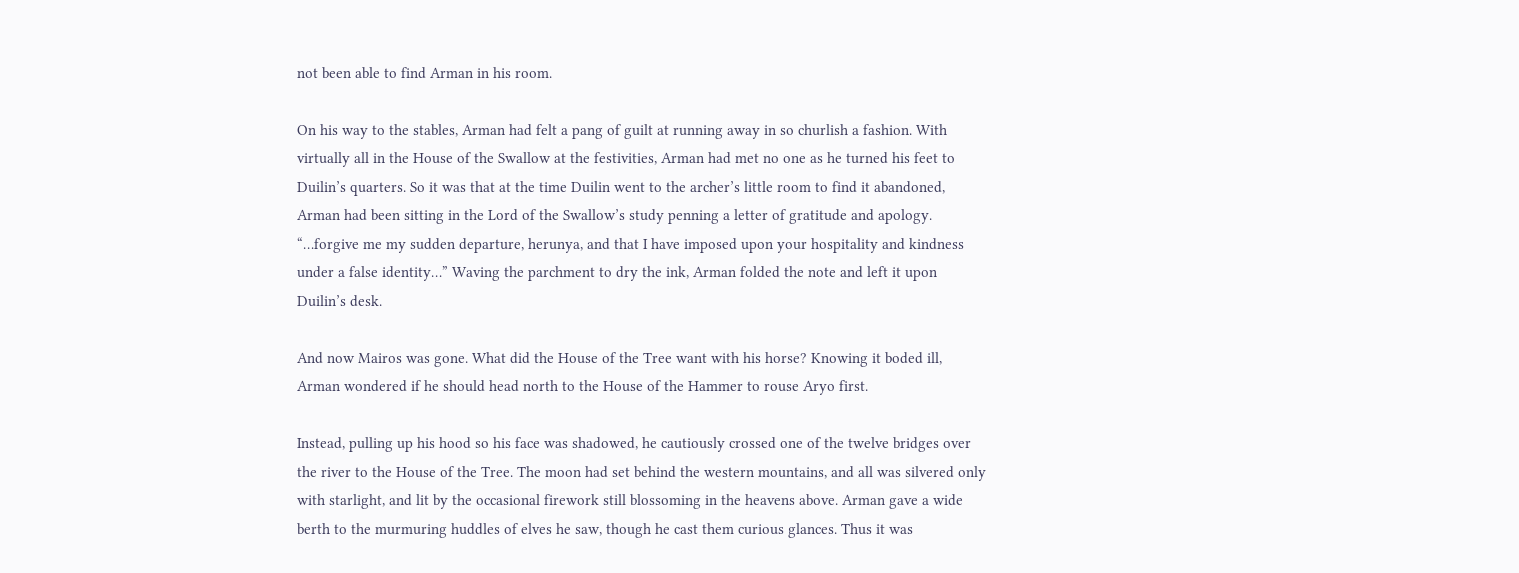not been able to find Arman in his room.

On his way to the stables, Arman had felt a pang of guilt at running away in so churlish a fashion. With virtually all in the House of the Swallow at the festivities, Arman had met no one as he turned his feet to Duilin’s quarters. So it was that at the time Duilin went to the archer’s little room to find it abandoned, Arman had been sitting in the Lord of the Swallow’s study penning a letter of gratitude and apology. “…forgive me my sudden departure, herunya, and that I have imposed upon your hospitality and kindness under a false identity…” Waving the parchment to dry the ink, Arman folded the note and left it upon Duilin’s desk.

And now Mairos was gone. What did the House of the Tree want with his horse? Knowing it boded ill, Arman wondered if he should head north to the House of the Hammer to rouse Aryo first.

Instead, pulling up his hood so his face was shadowed, he cautiously crossed one of the twelve bridges over the river to the House of the Tree. The moon had set behind the western mountains, and all was silvered only with starlight, and lit by the occasional firework still blossoming in the heavens above. Arman gave a wide berth to the murmuring huddles of elves he saw, though he cast them curious glances. Thus it was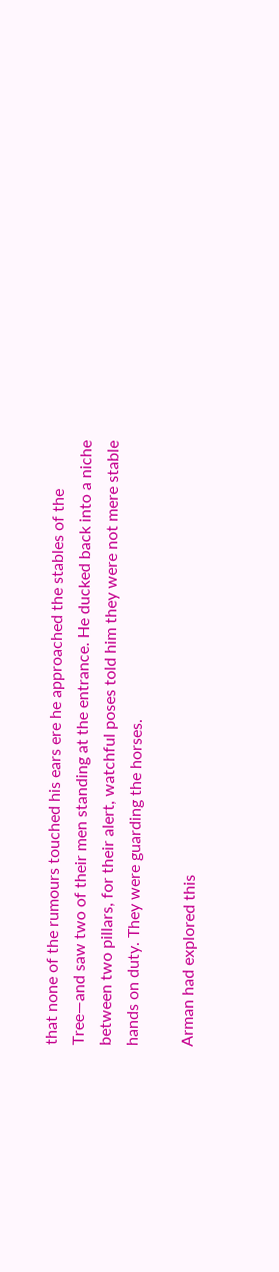that none of the rumours touched his ears ere he approached the stables of the Tree—and saw two of their men standing at the entrance. He ducked back into a niche between two pillars, for their alert, watchful poses told him they were not mere stable hands on duty. They were guarding the horses.

Arman had explored this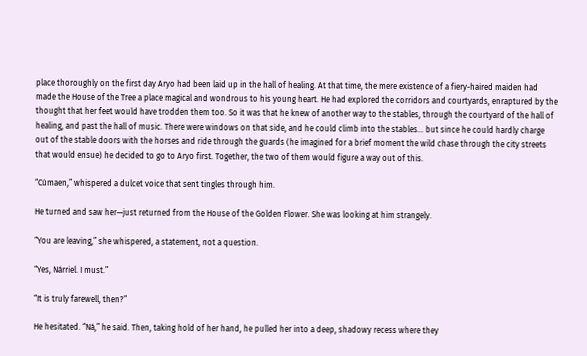place thoroughly on the first day Aryo had been laid up in the hall of healing. At that time, the mere existence of a fiery-haired maiden had made the House of the Tree a place magical and wondrous to his young heart. He had explored the corridors and courtyards, enraptured by the thought that her feet would have trodden them too. So it was that he knew of another way to the stables, through the courtyard of the hall of healing, and past the hall of music. There were windows on that side, and he could climb into the stables… but since he could hardly charge out of the stable doors with the horses and ride through the guards (he imagined for a brief moment the wild chase through the city streets that would ensue) he decided to go to Aryo first. Together, the two of them would figure a way out of this.

“Cúmaen,” whispered a dulcet voice that sent tingles through him.

He turned and saw her—just returned from the House of the Golden Flower. She was looking at him strangely.

“You are leaving,” she whispered, a statement, not a question.

“Yes, Nárriel. I must.”

“It is truly farewell, then?”

He hesitated. “Ná,” he said. Then, taking hold of her hand, he pulled her into a deep, shadowy recess where they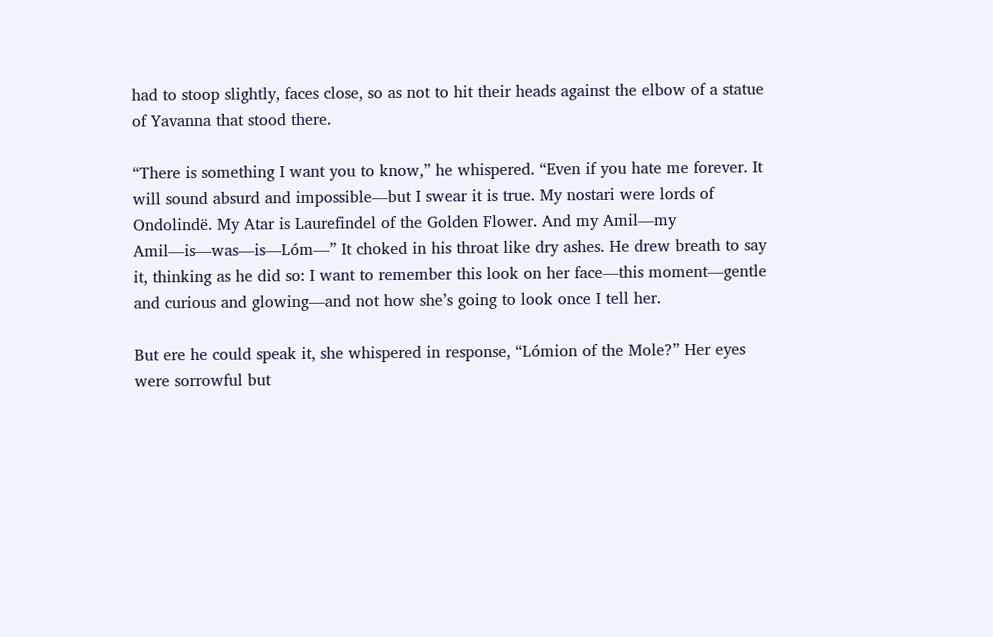had to stoop slightly, faces close, so as not to hit their heads against the elbow of a statue of Yavanna that stood there.

“There is something I want you to know,” he whispered. “Even if you hate me forever. It will sound absurd and impossible—but I swear it is true. My nostari were lords of Ondolindë. My Atar is Laurefindel of the Golden Flower. And my Amil—my Amil—is—was—is—Lóm—” It choked in his throat like dry ashes. He drew breath to say it, thinking as he did so: I want to remember this look on her face—this moment—gentle and curious and glowing—and not how she’s going to look once I tell her.

But ere he could speak it, she whispered in response, “Lómion of the Mole?” Her eyes were sorrowful but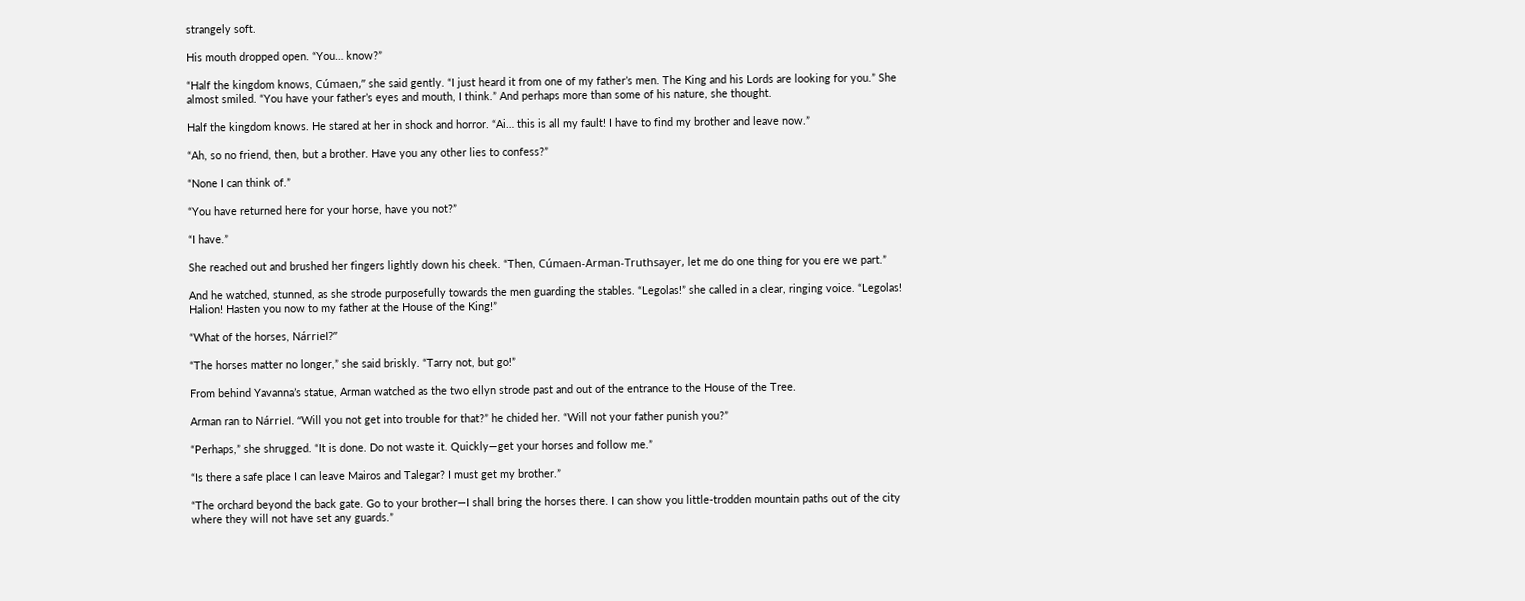strangely soft.

His mouth dropped open. “You… know?”

“Half the kingdom knows, Cúmaen,” she said gently. “I just heard it from one of my father’s men. The King and his Lords are looking for you.” She almost smiled. “You have your father’s eyes and mouth, I think.” And perhaps more than some of his nature, she thought.

Half the kingdom knows. He stared at her in shock and horror. “Ai… this is all my fault! I have to find my brother and leave now.”

“Ah, so no friend, then, but a brother. Have you any other lies to confess?”

“None I can think of.”

“You have returned here for your horse, have you not?”

“I have.”

She reached out and brushed her fingers lightly down his cheek. “Then, Cúmaen-Arman-Truthsayer, let me do one thing for you ere we part.”

And he watched, stunned, as she strode purposefully towards the men guarding the stables. “Legolas!” she called in a clear, ringing voice. “Legolas! Halion! Hasten you now to my father at the House of the King!”

“What of the horses, Nárriel?”

“The horses matter no longer,” she said briskly. “Tarry not, but go!”

From behind Yavanna’s statue, Arman watched as the two ellyn strode past and out of the entrance to the House of the Tree.

Arman ran to Nárriel. “Will you not get into trouble for that?” he chided her. “Will not your father punish you?”

“Perhaps,” she shrugged. “It is done. Do not waste it. Quickly—get your horses and follow me.”

“Is there a safe place I can leave Mairos and Talegar? I must get my brother.”

“The orchard beyond the back gate. Go to your brother—I shall bring the horses there. I can show you little-trodden mountain paths out of the city where they will not have set any guards.”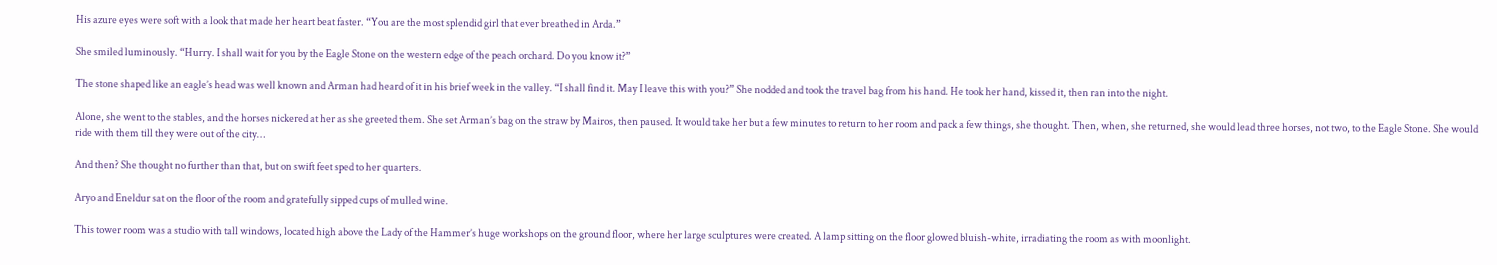His azure eyes were soft with a look that made her heart beat faster. “You are the most splendid girl that ever breathed in Arda.”

She smiled luminously. “Hurry. I shall wait for you by the Eagle Stone on the western edge of the peach orchard. Do you know it?”

The stone shaped like an eagle’s head was well known and Arman had heard of it in his brief week in the valley. “I shall find it. May I leave this with you?” She nodded and took the travel bag from his hand. He took her hand, kissed it, then ran into the night.

Alone, she went to the stables, and the horses nickered at her as she greeted them. She set Arman’s bag on the straw by Mairos, then paused. It would take her but a few minutes to return to her room and pack a few things, she thought. Then, when, she returned, she would lead three horses, not two, to the Eagle Stone. She would ride with them till they were out of the city…

And then? She thought no further than that, but on swift feet sped to her quarters.

Aryo and Eneldur sat on the floor of the room and gratefully sipped cups of mulled wine.

This tower room was a studio with tall windows, located high above the Lady of the Hammer’s huge workshops on the ground floor, where her large sculptures were created. A lamp sitting on the floor glowed bluish-white, irradiating the room as with moonlight.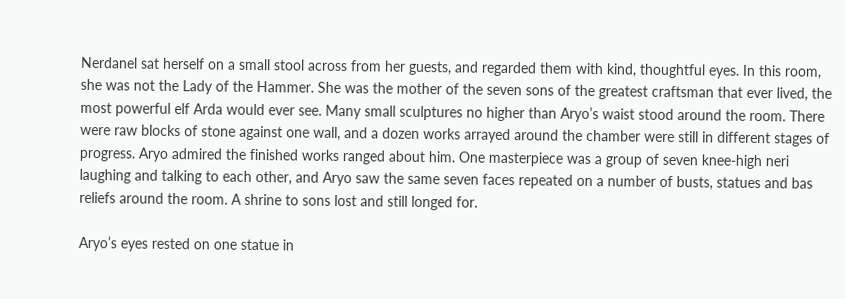Nerdanel sat herself on a small stool across from her guests, and regarded them with kind, thoughtful eyes. In this room, she was not the Lady of the Hammer. She was the mother of the seven sons of the greatest craftsman that ever lived, the most powerful elf Arda would ever see. Many small sculptures no higher than Aryo’s waist stood around the room. There were raw blocks of stone against one wall, and a dozen works arrayed around the chamber were still in different stages of progress. Aryo admired the finished works ranged about him. One masterpiece was a group of seven knee-high neri laughing and talking to each other, and Aryo saw the same seven faces repeated on a number of busts, statues and bas reliefs around the room. A shrine to sons lost and still longed for.

Aryo’s eyes rested on one statue in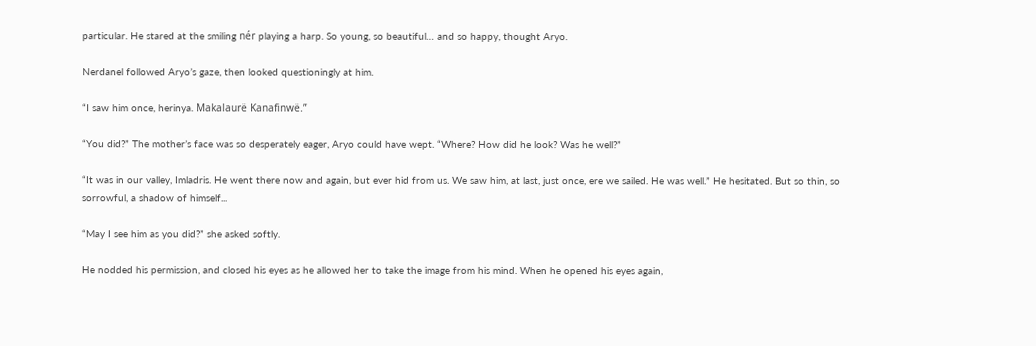particular. He stared at the smiling nér playing a harp. So young, so beautiful… and so happy, thought Aryo.

Nerdanel followed Aryo’s gaze, then looked questioningly at him.

“I saw him once, herinya. Makalaurë Kanafinwë.”

“You did?” The mother’s face was so desperately eager, Aryo could have wept. “Where? How did he look? Was he well?”

“It was in our valley, Imladris. He went there now and again, but ever hid from us. We saw him, at last, just once, ere we sailed. He was well.” He hesitated. But so thin, so sorrowful, a shadow of himself...

“May I see him as you did?” she asked softly.

He nodded his permission, and closed his eyes as he allowed her to take the image from his mind. When he opened his eyes again,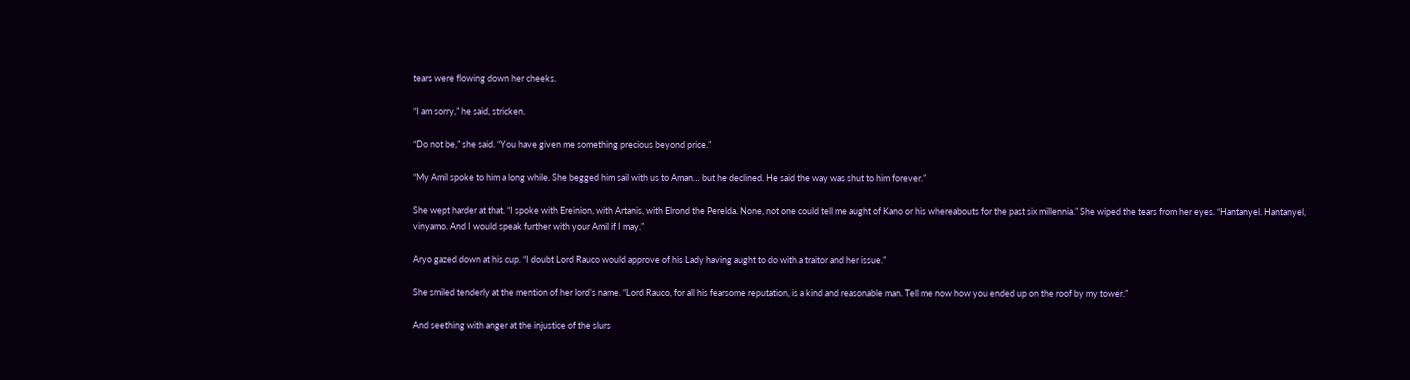tears were flowing down her cheeks.

“I am sorry,” he said, stricken.

“Do not be,” she said. “You have given me something precious beyond price.”

“My Amil spoke to him a long while. She begged him sail with us to Aman… but he declined. He said the way was shut to him forever.”

She wept harder at that. “I spoke with Ereinion, with Artanis, with Elrond the Perelda. None, not one could tell me aught of Kano or his whereabouts for the past six millennia.” She wiped the tears from her eyes. “Hantanyel. Hantanyel, vinyamo. And I would speak further with your Amil if I may.”

Aryo gazed down at his cup. “I doubt Lord Rauco would approve of his Lady having aught to do with a traitor and her issue.”

She smiled tenderly at the mention of her lord’s name. “Lord Rauco, for all his fearsome reputation, is a kind and reasonable man. Tell me now how you ended up on the roof by my tower.”

And seething with anger at the injustice of the slurs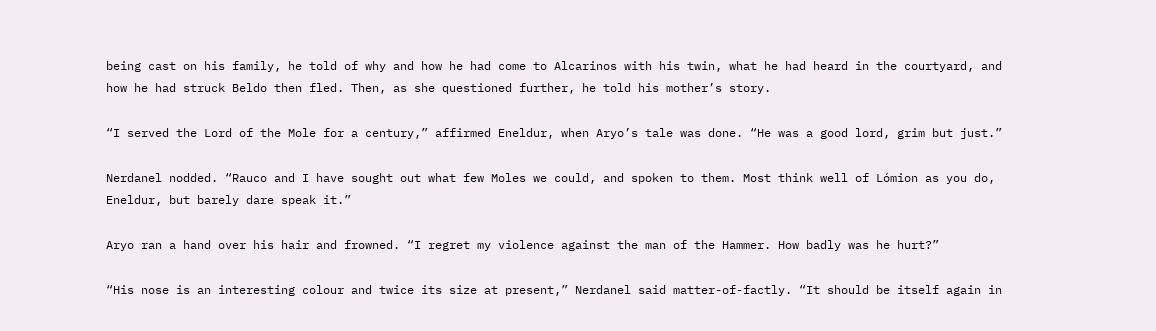being cast on his family, he told of why and how he had come to Alcarinos with his twin, what he had heard in the courtyard, and how he had struck Beldo then fled. Then, as she questioned further, he told his mother’s story.

“I served the Lord of the Mole for a century,” affirmed Eneldur, when Aryo’s tale was done. “He was a good lord, grim but just.”

Nerdanel nodded. “Rauco and I have sought out what few Moles we could, and spoken to them. Most think well of Lómion as you do, Eneldur, but barely dare speak it.”

Aryo ran a hand over his hair and frowned. “I regret my violence against the man of the Hammer. How badly was he hurt?”

“His nose is an interesting colour and twice its size at present,” Nerdanel said matter-of-factly. “It should be itself again in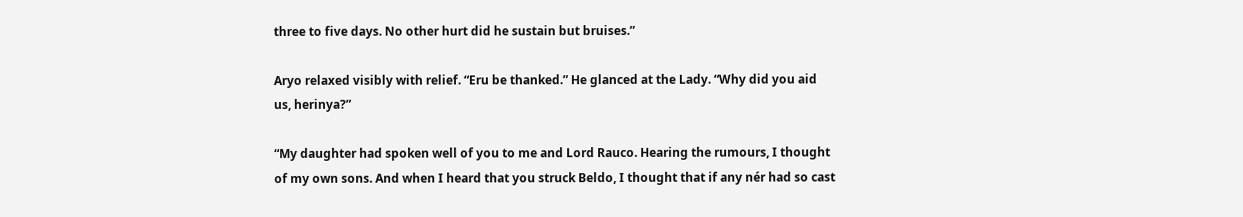three to five days. No other hurt did he sustain but bruises.”

Aryo relaxed visibly with relief. “Eru be thanked.” He glanced at the Lady. “Why did you aid us, herinya?”

“My daughter had spoken well of you to me and Lord Rauco. Hearing the rumours, I thought of my own sons. And when I heard that you struck Beldo, I thought that if any nér had so cast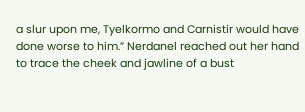a slur upon me, Tyelkormo and Carnistir would have done worse to him.” Nerdanel reached out her hand to trace the cheek and jawline of a bust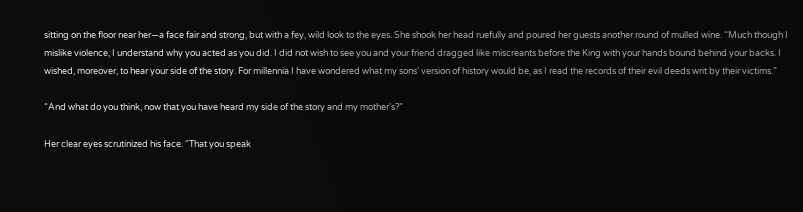sitting on the floor near her—a face fair and strong, but with a fey, wild look to the eyes. She shook her head ruefully and poured her guests another round of mulled wine. “Much though I mislike violence, I understand why you acted as you did. I did not wish to see you and your friend dragged like miscreants before the King with your hands bound behind your backs. I wished, moreover, to hear your side of the story. For millennia I have wondered what my sons’ version of history would be, as I read the records of their evil deeds writ by their victims.”

“And what do you think, now that you have heard my side of the story and my mother’s?”

Her clear eyes scrutinized his face. “That you speak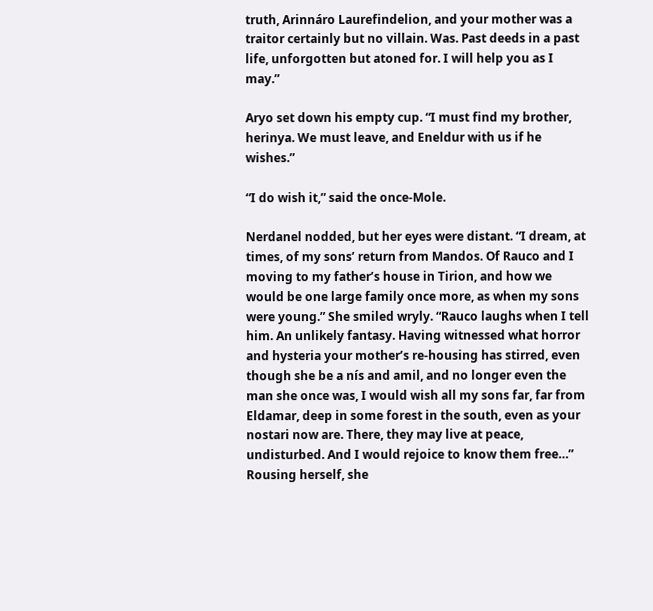truth, Arinnáro Laurefindelion, and your mother was a traitor certainly but no villain. Was. Past deeds in a past life, unforgotten but atoned for. I will help you as I may.”

Aryo set down his empty cup. “I must find my brother, herinya. We must leave, and Eneldur with us if he wishes.”

“I do wish it,” said the once-Mole.

Nerdanel nodded, but her eyes were distant. “I dream, at times, of my sons’ return from Mandos. Of Rauco and I moving to my father’s house in Tirion, and how we would be one large family once more, as when my sons were young.” She smiled wryly. “Rauco laughs when I tell him. An unlikely fantasy. Having witnessed what horror and hysteria your mother’s re-housing has stirred, even though she be a nís and amil, and no longer even the man she once was, I would wish all my sons far, far from Eldamar, deep in some forest in the south, even as your nostari now are. There, they may live at peace, undisturbed. And I would rejoice to know them free…” Rousing herself, she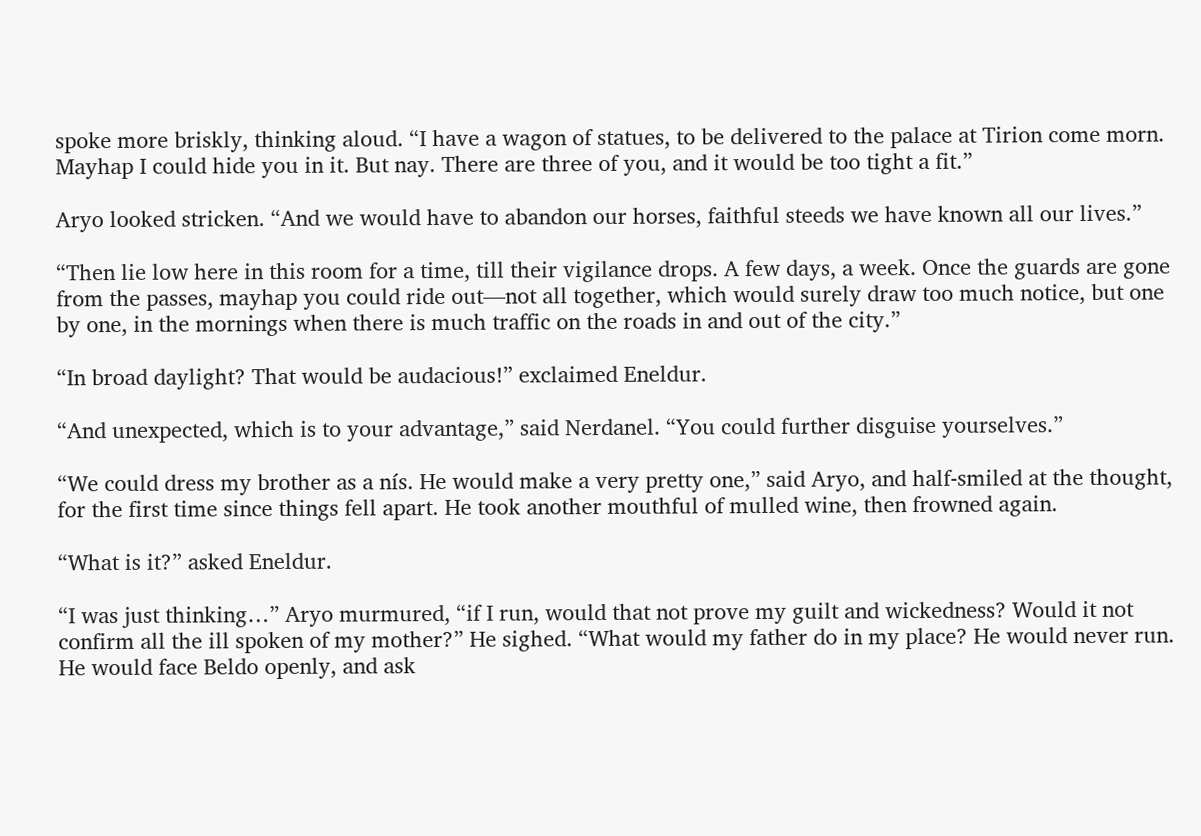spoke more briskly, thinking aloud. “I have a wagon of statues, to be delivered to the palace at Tirion come morn. Mayhap I could hide you in it. But nay. There are three of you, and it would be too tight a fit.”

Aryo looked stricken. “And we would have to abandon our horses, faithful steeds we have known all our lives.”

“Then lie low here in this room for a time, till their vigilance drops. A few days, a week. Once the guards are gone from the passes, mayhap you could ride out—not all together, which would surely draw too much notice, but one by one, in the mornings when there is much traffic on the roads in and out of the city.”

“In broad daylight? That would be audacious!” exclaimed Eneldur.

“And unexpected, which is to your advantage,” said Nerdanel. “You could further disguise yourselves.”

“We could dress my brother as a nís. He would make a very pretty one,” said Aryo, and half-smiled at the thought, for the first time since things fell apart. He took another mouthful of mulled wine, then frowned again.

“What is it?” asked Eneldur.

“I was just thinking…” Aryo murmured, “if I run, would that not prove my guilt and wickedness? Would it not confirm all the ill spoken of my mother?” He sighed. “What would my father do in my place? He would never run. He would face Beldo openly, and ask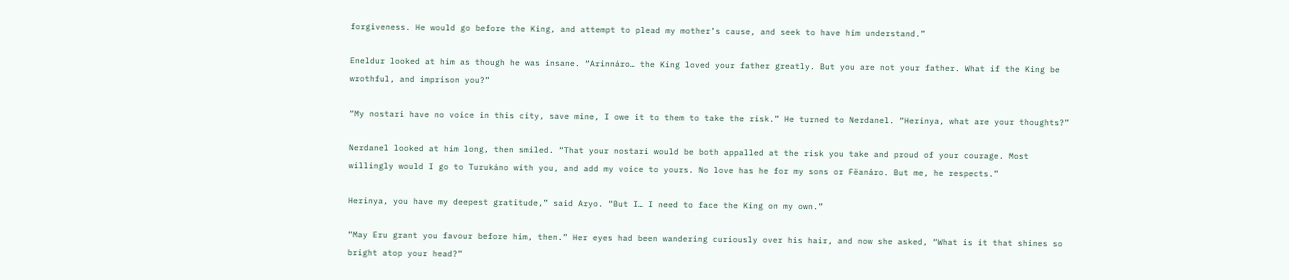forgiveness. He would go before the King, and attempt to plead my mother’s cause, and seek to have him understand.”

Eneldur looked at him as though he was insane. “Arinnáro… the King loved your father greatly. But you are not your father. What if the King be wrothful, and imprison you?”

“My nostari have no voice in this city, save mine, I owe it to them to take the risk.” He turned to Nerdanel. “Herinya, what are your thoughts?”

Nerdanel looked at him long, then smiled. “That your nostari would be both appalled at the risk you take and proud of your courage. Most willingly would I go to Turukáno with you, and add my voice to yours. No love has he for my sons or Fëanáro. But me, he respects.”

Herinya, you have my deepest gratitude,” said Aryo. “But I… I need to face the King on my own.”

“May Eru grant you favour before him, then.” Her eyes had been wandering curiously over his hair, and now she asked, “What is it that shines so bright atop your head?”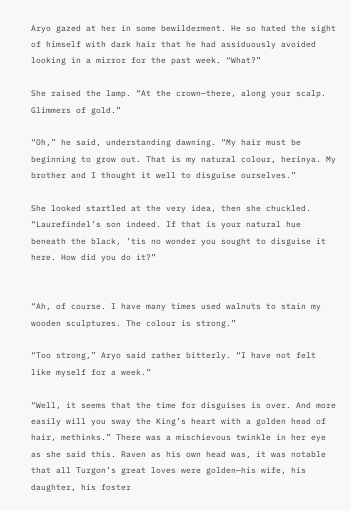Aryo gazed at her in some bewilderment. He so hated the sight of himself with dark hair that he had assiduously avoided looking in a mirror for the past week. “What?”

She raised the lamp. “At the crown—there, along your scalp. Glimmers of gold.”

“Oh,” he said, understanding dawning. “My hair must be beginning to grow out. That is my natural colour, herinya. My brother and I thought it well to disguise ourselves.”

She looked startled at the very idea, then she chuckled. “Laurefindel’s son indeed. If that is your natural hue beneath the black, ’tis no wonder you sought to disguise it here. How did you do it?”


“Ah, of course. I have many times used walnuts to stain my wooden sculptures. The colour is strong.”

“Too strong,” Aryo said rather bitterly. “I have not felt like myself for a week.”

“Well, it seems that the time for disguises is over. And more easily will you sway the King’s heart with a golden head of hair, methinks.” There was a mischievous twinkle in her eye as she said this. Raven as his own head was, it was notable that all Turgon’s great loves were golden—his wife, his daughter, his foster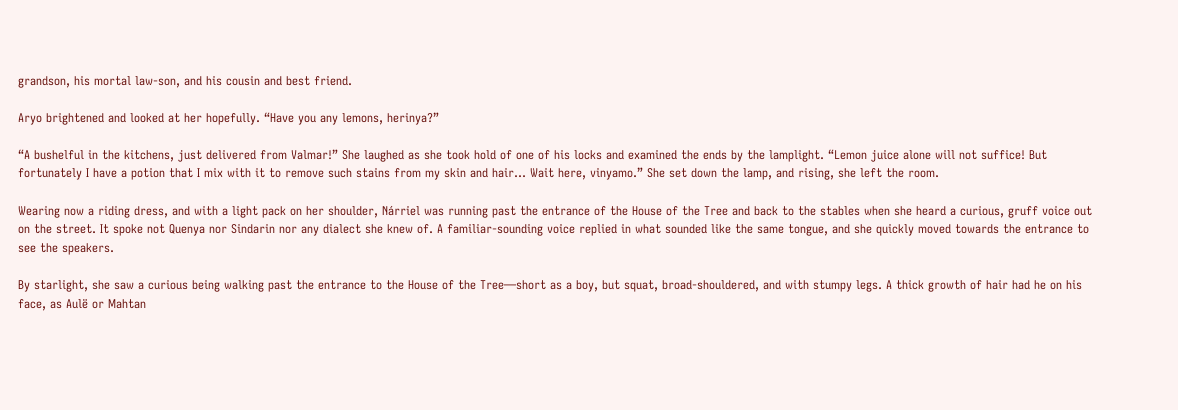grandson, his mortal law-son, and his cousin and best friend.

Aryo brightened and looked at her hopefully. “Have you any lemons, herinya?”

“A bushelful in the kitchens, just delivered from Valmar!” She laughed as she took hold of one of his locks and examined the ends by the lamplight. “Lemon juice alone will not suffice! But fortunately I have a potion that I mix with it to remove such stains from my skin and hair… Wait here, vinyamo.” She set down the lamp, and rising, she left the room.

Wearing now a riding dress, and with a light pack on her shoulder, Nárriel was running past the entrance of the House of the Tree and back to the stables when she heard a curious, gruff voice out on the street. It spoke not Quenya nor Sindarin nor any dialect she knew of. A familiar-sounding voice replied in what sounded like the same tongue, and she quickly moved towards the entrance to see the speakers.

By starlight, she saw a curious being walking past the entrance to the House of the Tree—short as a boy, but squat, broad-shouldered, and with stumpy legs. A thick growth of hair had he on his face, as Aulë or Mahtan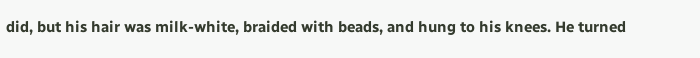did, but his hair was milk-white, braided with beads, and hung to his knees. He turned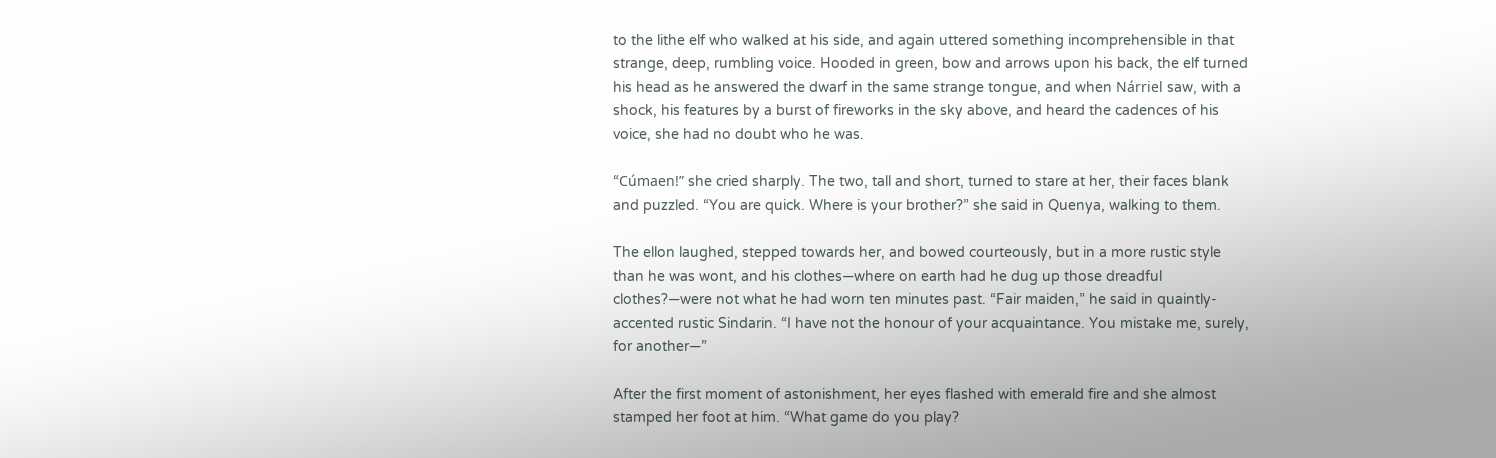to the lithe elf who walked at his side, and again uttered something incomprehensible in that strange, deep, rumbling voice. Hooded in green, bow and arrows upon his back, the elf turned his head as he answered the dwarf in the same strange tongue, and when Nárriel saw, with a shock, his features by a burst of fireworks in the sky above, and heard the cadences of his voice, she had no doubt who he was.

“Cúmaen!” she cried sharply. The two, tall and short, turned to stare at her, their faces blank and puzzled. “You are quick. Where is your brother?” she said in Quenya, walking to them.

The ellon laughed, stepped towards her, and bowed courteously, but in a more rustic style than he was wont, and his clothes—where on earth had he dug up those dreadful clothes?—were not what he had worn ten minutes past. “Fair maiden,” he said in quaintly-accented rustic Sindarin. “I have not the honour of your acquaintance. You mistake me, surely, for another—”

After the first moment of astonishment, her eyes flashed with emerald fire and she almost stamped her foot at him. “What game do you play?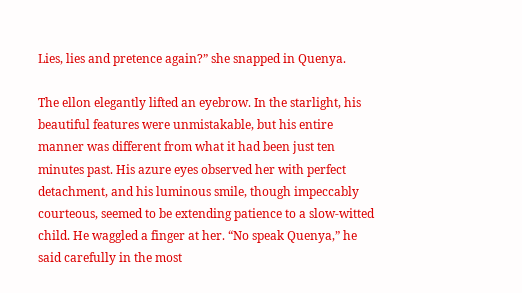Lies, lies and pretence again?” she snapped in Quenya.

The ellon elegantly lifted an eyebrow. In the starlight, his beautiful features were unmistakable, but his entire manner was different from what it had been just ten minutes past. His azure eyes observed her with perfect detachment, and his luminous smile, though impeccably courteous, seemed to be extending patience to a slow-witted child. He waggled a finger at her. “No speak Quenya,” he said carefully in the most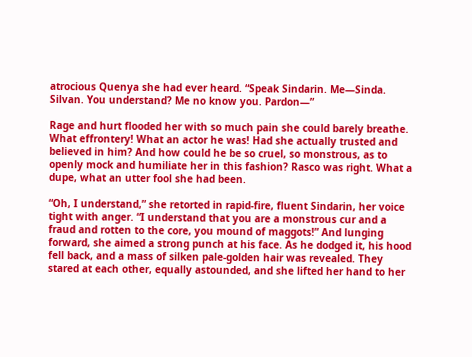atrocious Quenya she had ever heard. “Speak Sindarin. Me—Sinda. Silvan. You understand? Me no know you. Pardon—”

Rage and hurt flooded her with so much pain she could barely breathe. What effrontery! What an actor he was! Had she actually trusted and believed in him? And how could he be so cruel, so monstrous, as to openly mock and humiliate her in this fashion? Rasco was right. What a dupe, what an utter fool she had been.

“Oh, I understand,” she retorted in rapid-fire, fluent Sindarin, her voice tight with anger. “I understand that you are a monstrous cur and a fraud and rotten to the core, you mound of maggots!” And lunging forward, she aimed a strong punch at his face. As he dodged it, his hood fell back, and a mass of silken pale-golden hair was revealed. They stared at each other, equally astounded, and she lifted her hand to her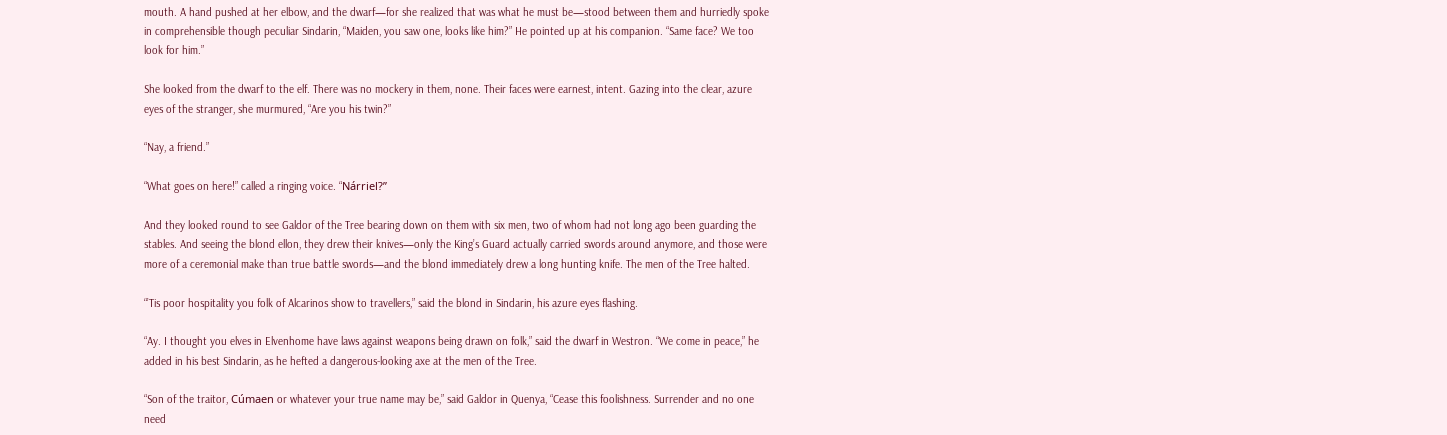mouth. A hand pushed at her elbow, and the dwarf—for she realized that was what he must be—stood between them and hurriedly spoke in comprehensible though peculiar Sindarin, “Maiden, you saw one, looks like him?” He pointed up at his companion. “Same face? We too look for him.”

She looked from the dwarf to the elf. There was no mockery in them, none. Their faces were earnest, intent. Gazing into the clear, azure eyes of the stranger, she murmured, “Are you his twin?”

“Nay, a friend.”

“What goes on here!” called a ringing voice. “Nárriel?”

And they looked round to see Galdor of the Tree bearing down on them with six men, two of whom had not long ago been guarding the stables. And seeing the blond ellon, they drew their knives—only the King’s Guard actually carried swords around anymore, and those were more of a ceremonial make than true battle swords—and the blond immediately drew a long hunting knife. The men of the Tree halted.

“’Tis poor hospitality you folk of Alcarinos show to travellers,” said the blond in Sindarin, his azure eyes flashing.

“Ay. I thought you elves in Elvenhome have laws against weapons being drawn on folk,” said the dwarf in Westron. “We come in peace,” he added in his best Sindarin, as he hefted a dangerous-looking axe at the men of the Tree.

“Son of the traitor, Cúmaen or whatever your true name may be,” said Galdor in Quenya, “Cease this foolishness. Surrender and no one need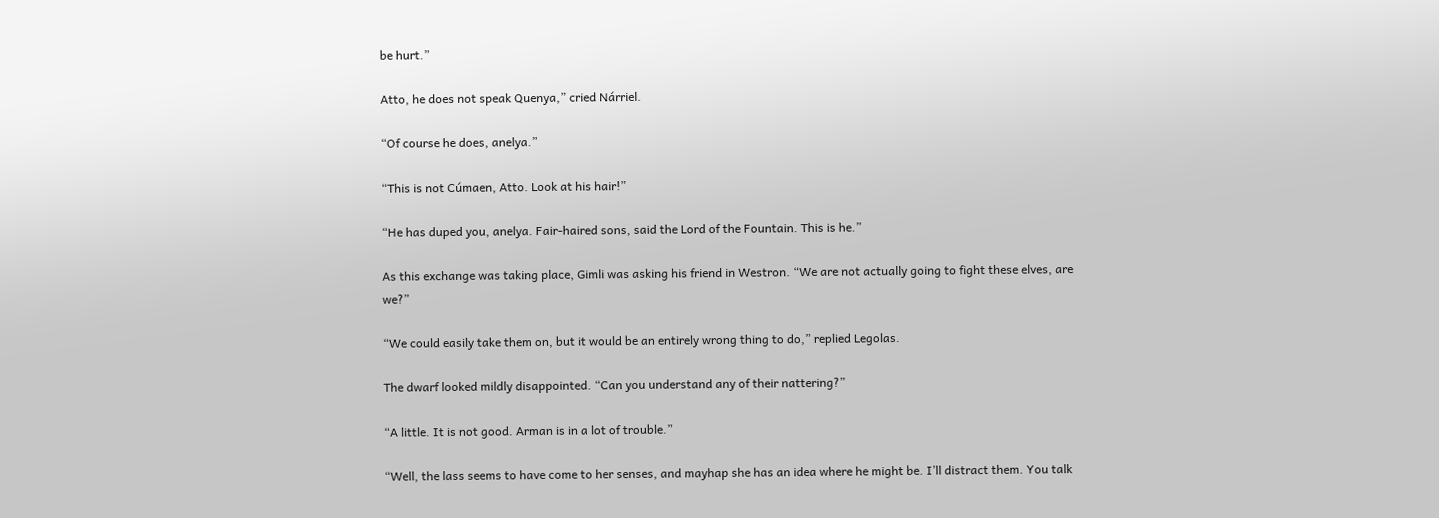be hurt.”

Atto, he does not speak Quenya,” cried Nárriel.

“Of course he does, anelya.”

“This is not Cúmaen, Atto. Look at his hair!”

“He has duped you, anelya. Fair-haired sons, said the Lord of the Fountain. This is he.”

As this exchange was taking place, Gimli was asking his friend in Westron. “We are not actually going to fight these elves, are we?”

“We could easily take them on, but it would be an entirely wrong thing to do,” replied Legolas.

The dwarf looked mildly disappointed. “Can you understand any of their nattering?”

“A little. It is not good. Arman is in a lot of trouble.”

“Well, the lass seems to have come to her senses, and mayhap she has an idea where he might be. I’ll distract them. You talk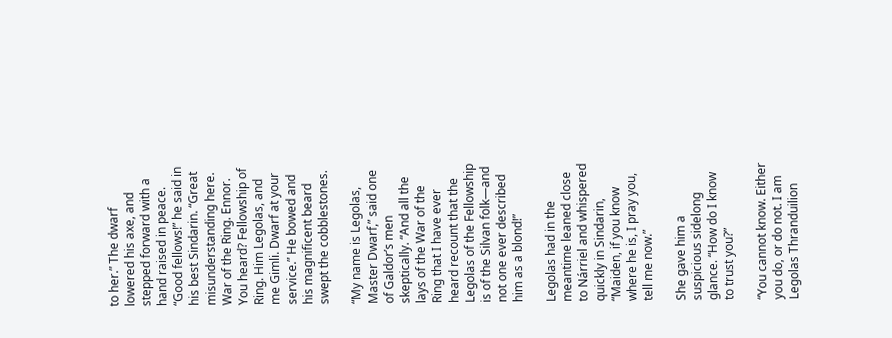to her.” The dwarf lowered his axe, and stepped forward with a hand raised in peace. “Good fellows!” he said in his best Sindarin. “Great misunderstanding here. War of the Ring. Ennor. You heard? Fellowship of Ring. Him Legolas, and me Gimli. Dwarf at your service.” He bowed and his magnificent beard swept the cobblestones.

“My name is Legolas, Master Dwarf,” said one of Galdor’s men skeptically. “And all the lays of the War of the Ring that I have ever heard recount that the Legolas of the Fellowship is of the Silvan folk—and not one ever described him as a blond!”

Legolas had in the meantime leaned close to Nárriel and whispered quickly in Sindarin, “Maiden, if you know where he is, I pray you, tell me now.”

She gave him a suspicious sidelong glance. “How do I know to trust you?”

“You cannot know. Either you do, or do not. I am Legolas Thranduilion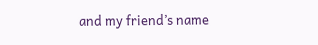and my friend’s name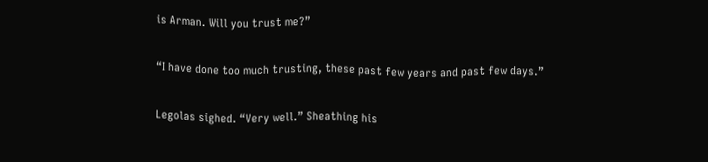is Arman. Will you trust me?”

“I have done too much trusting, these past few years and past few days.”

Legolas sighed. “Very well.” Sheathing his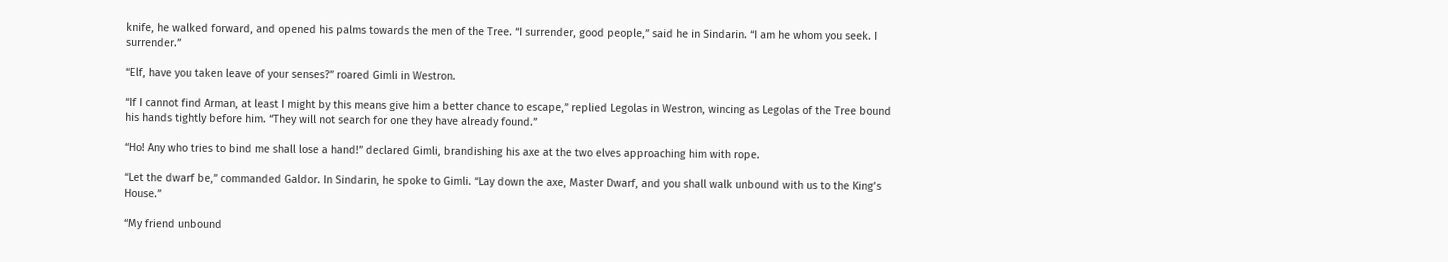knife, he walked forward, and opened his palms towards the men of the Tree. “I surrender, good people,” said he in Sindarin. “I am he whom you seek. I surrender.”

“Elf, have you taken leave of your senses?” roared Gimli in Westron.

“If I cannot find Arman, at least I might by this means give him a better chance to escape,” replied Legolas in Westron, wincing as Legolas of the Tree bound his hands tightly before him. “They will not search for one they have already found.”

“Ho! Any who tries to bind me shall lose a hand!” declared Gimli, brandishing his axe at the two elves approaching him with rope.

“Let the dwarf be,” commanded Galdor. In Sindarin, he spoke to Gimli. “Lay down the axe, Master Dwarf, and you shall walk unbound with us to the King’s House.”

“My friend unbound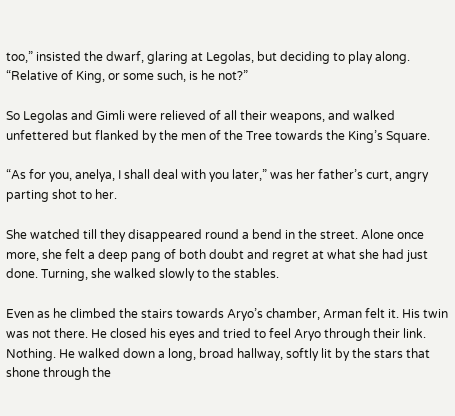too,” insisted the dwarf, glaring at Legolas, but deciding to play along. “Relative of King, or some such, is he not?”

So Legolas and Gimli were relieved of all their weapons, and walked unfettered but flanked by the men of the Tree towards the King’s Square.

“As for you, anelya, I shall deal with you later,” was her father’s curt, angry parting shot to her.

She watched till they disappeared round a bend in the street. Alone once more, she felt a deep pang of both doubt and regret at what she had just done. Turning, she walked slowly to the stables.

Even as he climbed the stairs towards Aryo’s chamber, Arman felt it. His twin was not there. He closed his eyes and tried to feel Aryo through their link. Nothing. He walked down a long, broad hallway, softly lit by the stars that shone through the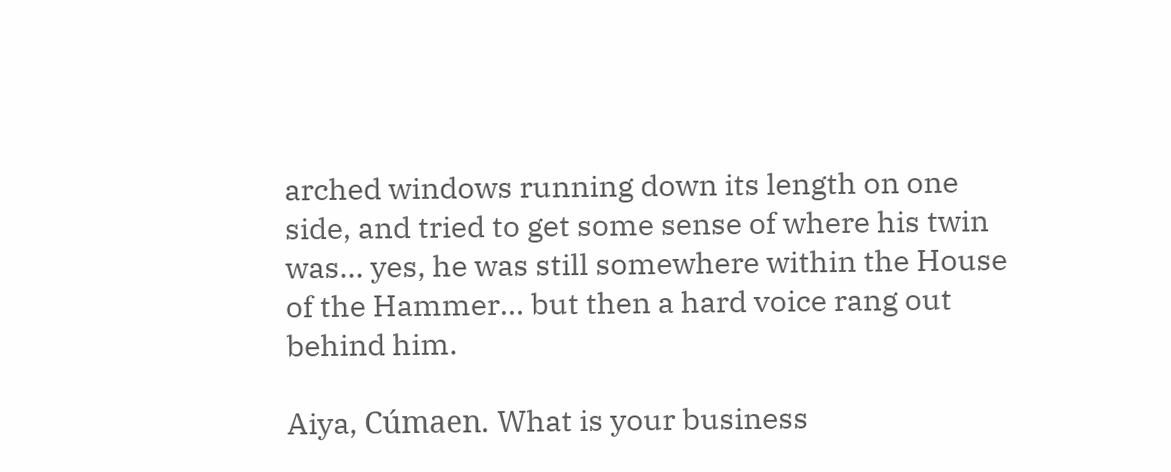arched windows running down its length on one side, and tried to get some sense of where his twin was… yes, he was still somewhere within the House of the Hammer… but then a hard voice rang out behind him.

Aiya, Cúmaen. What is your business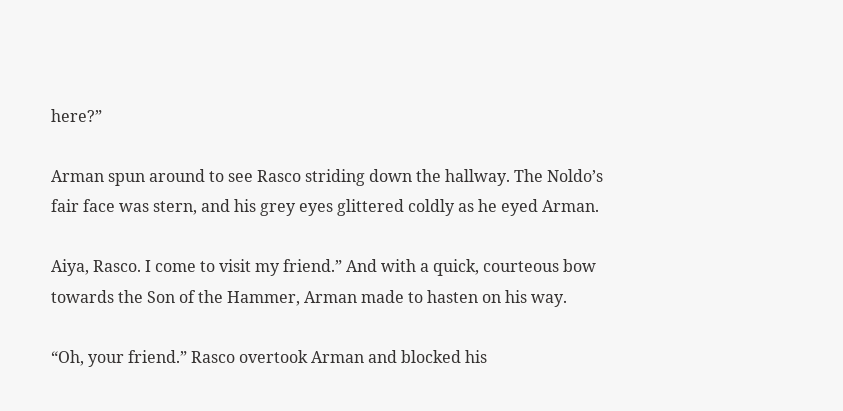here?”

Arman spun around to see Rasco striding down the hallway. The Noldo’s fair face was stern, and his grey eyes glittered coldly as he eyed Arman.

Aiya, Rasco. I come to visit my friend.” And with a quick, courteous bow towards the Son of the Hammer, Arman made to hasten on his way.

“Oh, your friend.” Rasco overtook Arman and blocked his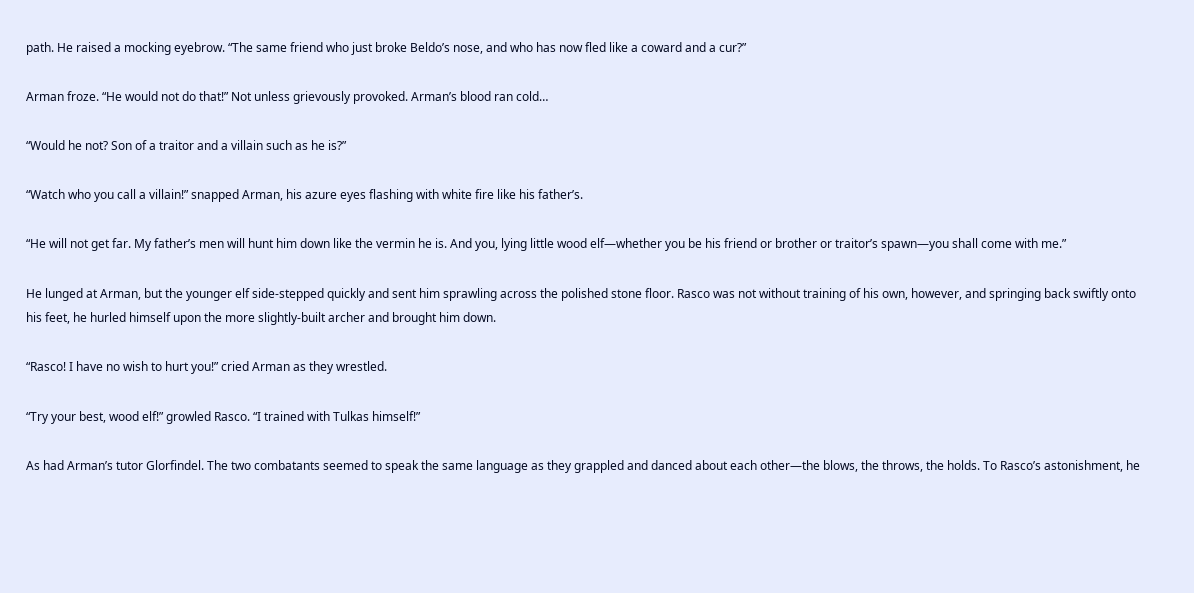path. He raised a mocking eyebrow. “The same friend who just broke Beldo’s nose, and who has now fled like a coward and a cur?”

Arman froze. “He would not do that!” Not unless grievously provoked. Arman’s blood ran cold…

“Would he not? Son of a traitor and a villain such as he is?”

“Watch who you call a villain!” snapped Arman, his azure eyes flashing with white fire like his father’s.

“He will not get far. My father’s men will hunt him down like the vermin he is. And you, lying little wood elf—whether you be his friend or brother or traitor’s spawn—you shall come with me.”

He lunged at Arman, but the younger elf side-stepped quickly and sent him sprawling across the polished stone floor. Rasco was not without training of his own, however, and springing back swiftly onto his feet, he hurled himself upon the more slightly-built archer and brought him down.

“Rasco! I have no wish to hurt you!” cried Arman as they wrestled.

“Try your best, wood elf!” growled Rasco. “I trained with Tulkas himself!”

As had Arman’s tutor Glorfindel. The two combatants seemed to speak the same language as they grappled and danced about each other—the blows, the throws, the holds. To Rasco’s astonishment, he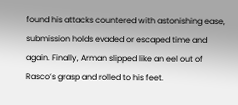found his attacks countered with astonishing ease, submission holds evaded or escaped time and again. Finally, Arman slipped like an eel out of Rasco’s grasp and rolled to his feet.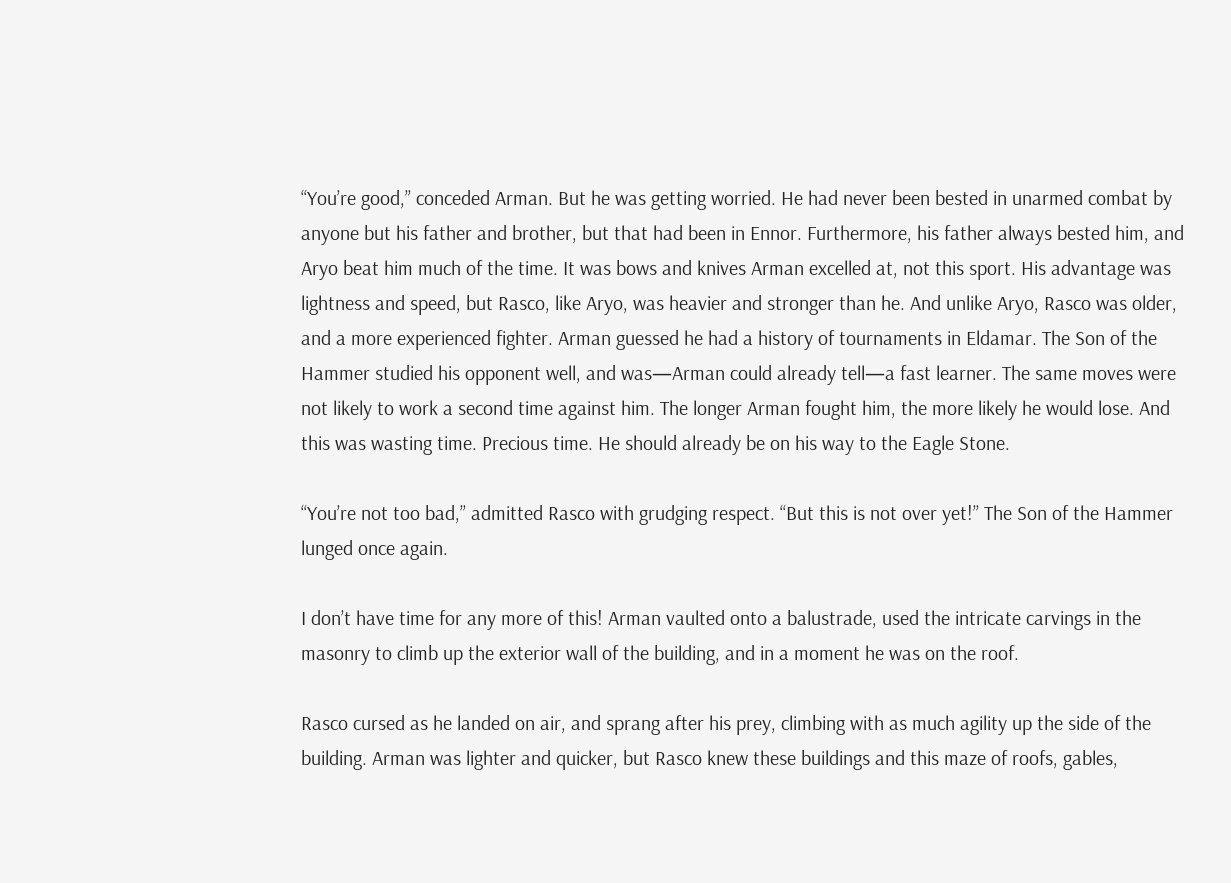“You’re good,” conceded Arman. But he was getting worried. He had never been bested in unarmed combat by anyone but his father and brother, but that had been in Ennor. Furthermore, his father always bested him, and Aryo beat him much of the time. It was bows and knives Arman excelled at, not this sport. His advantage was lightness and speed, but Rasco, like Aryo, was heavier and stronger than he. And unlike Aryo, Rasco was older, and a more experienced fighter. Arman guessed he had a history of tournaments in Eldamar. The Son of the Hammer studied his opponent well, and was—Arman could already tell—a fast learner. The same moves were not likely to work a second time against him. The longer Arman fought him, the more likely he would lose. And this was wasting time. Precious time. He should already be on his way to the Eagle Stone.

“You’re not too bad,” admitted Rasco with grudging respect. “But this is not over yet!” The Son of the Hammer lunged once again.

I don’t have time for any more of this! Arman vaulted onto a balustrade, used the intricate carvings in the masonry to climb up the exterior wall of the building, and in a moment he was on the roof.

Rasco cursed as he landed on air, and sprang after his prey, climbing with as much agility up the side of the building. Arman was lighter and quicker, but Rasco knew these buildings and this maze of roofs, gables,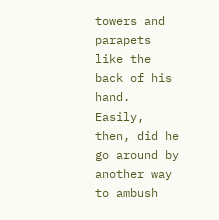towers and parapets like the back of his hand. Easily, then, did he go around by another way to ambush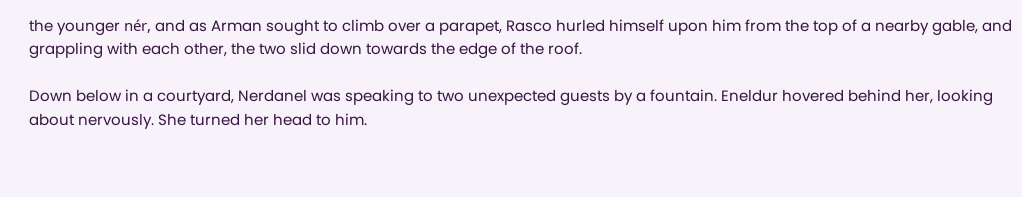the younger nér, and as Arman sought to climb over a parapet, Rasco hurled himself upon him from the top of a nearby gable, and grappling with each other, the two slid down towards the edge of the roof.

Down below in a courtyard, Nerdanel was speaking to two unexpected guests by a fountain. Eneldur hovered behind her, looking about nervously. She turned her head to him.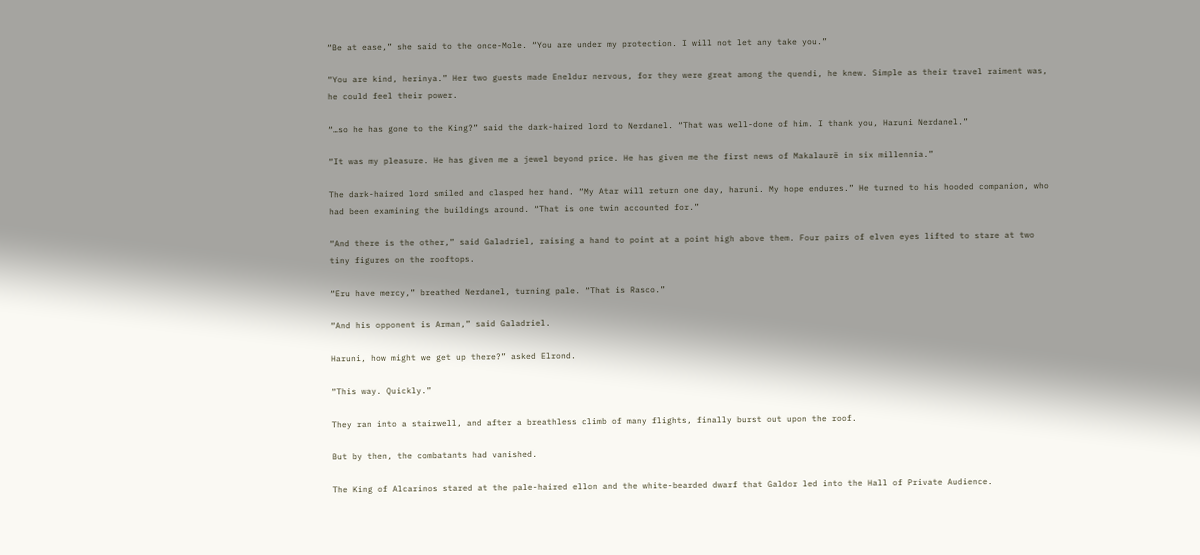“Be at ease,” she said to the once-Mole. “You are under my protection. I will not let any take you.”

“You are kind, herinya.” Her two guests made Eneldur nervous, for they were great among the quendi, he knew. Simple as their travel raiment was, he could feel their power.

“…so he has gone to the King?” said the dark-haired lord to Nerdanel. “That was well-done of him. I thank you, Haruni Nerdanel.”

“It was my pleasure. He has given me a jewel beyond price. He has given me the first news of Makalaurë in six millennia.”

The dark-haired lord smiled and clasped her hand. “My Atar will return one day, haruni. My hope endures.” He turned to his hooded companion, who had been examining the buildings around. “That is one twin accounted for.”

“And there is the other,” said Galadriel, raising a hand to point at a point high above them. Four pairs of elven eyes lifted to stare at two tiny figures on the rooftops.

“Eru have mercy,” breathed Nerdanel, turning pale. “That is Rasco.”

“And his opponent is Arman,” said Galadriel.

Haruni, how might we get up there?” asked Elrond.

“This way. Quickly.”

They ran into a stairwell, and after a breathless climb of many flights, finally burst out upon the roof.

But by then, the combatants had vanished.

The King of Alcarinos stared at the pale-haired ellon and the white-bearded dwarf that Galdor led into the Hall of Private Audience.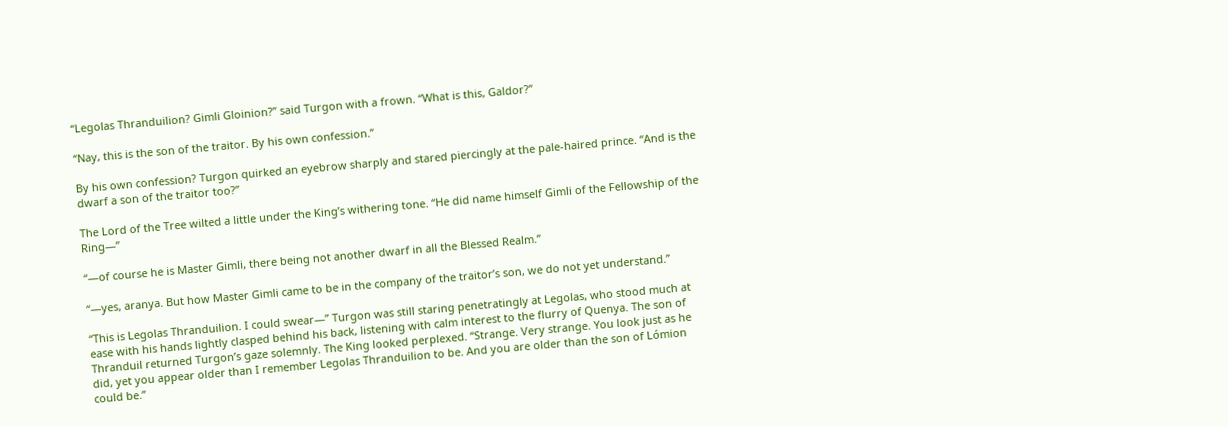“Legolas Thranduilion? Gimli Gloinion?” said Turgon with a frown. “What is this, Galdor?”

“Nay, this is the son of the traitor. By his own confession.”

By his own confession? Turgon quirked an eyebrow sharply and stared piercingly at the pale-haired prince. “And is the dwarf a son of the traitor too?”

The Lord of the Tree wilted a little under the King’s withering tone. “He did name himself Gimli of the Fellowship of the Ring—”

“—of course he is Master Gimli, there being not another dwarf in all the Blessed Realm.”

“—yes, aranya. But how Master Gimli came to be in the company of the traitor’s son, we do not yet understand.”

“This is Legolas Thranduilion. I could swear—” Turgon was still staring penetratingly at Legolas, who stood much at ease with his hands lightly clasped behind his back, listening with calm interest to the flurry of Quenya. The son of Thranduil returned Turgon’s gaze solemnly. The King looked perplexed. “Strange. Very strange. You look just as he did, yet you appear older than I remember Legolas Thranduilion to be. And you are older than the son of Lómion could be.”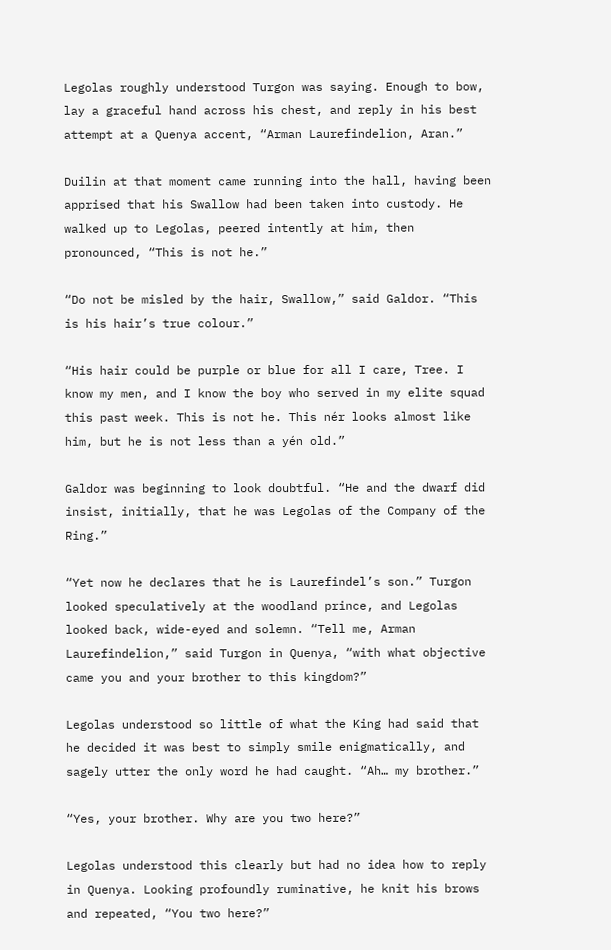Legolas roughly understood Turgon was saying. Enough to bow, lay a graceful hand across his chest, and reply in his best attempt at a Quenya accent, “Arman Laurefindelion, Aran.”

Duilin at that moment came running into the hall, having been apprised that his Swallow had been taken into custody. He walked up to Legolas, peered intently at him, then pronounced, “This is not he.”

“Do not be misled by the hair, Swallow,” said Galdor. “This is his hair’s true colour.”

“His hair could be purple or blue for all I care, Tree. I know my men, and I know the boy who served in my elite squad this past week. This is not he. This nér looks almost like him, but he is not less than a yén old.”

Galdor was beginning to look doubtful. “He and the dwarf did insist, initially, that he was Legolas of the Company of the Ring.”

“Yet now he declares that he is Laurefindel’s son.” Turgon looked speculatively at the woodland prince, and Legolas looked back, wide-eyed and solemn. “Tell me, Arman Laurefindelion,” said Turgon in Quenya, “with what objective came you and your brother to this kingdom?”

Legolas understood so little of what the King had said that he decided it was best to simply smile enigmatically, and sagely utter the only word he had caught. “Ah… my brother.”

“Yes, your brother. Why are you two here?”

Legolas understood this clearly but had no idea how to reply in Quenya. Looking profoundly ruminative, he knit his brows and repeated, “You two here?”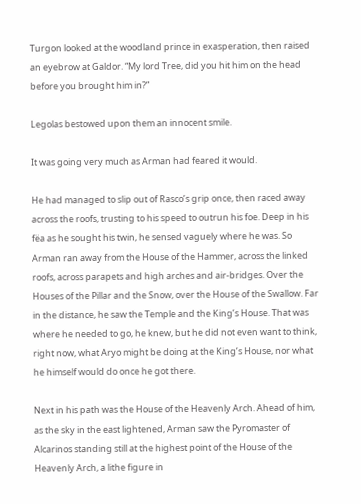Turgon looked at the woodland prince in exasperation, then raised an eyebrow at Galdor. “My lord Tree, did you hit him on the head before you brought him in?”

Legolas bestowed upon them an innocent smile.

It was going very much as Arman had feared it would.

He had managed to slip out of Rasco’s grip once, then raced away across the roofs, trusting to his speed to outrun his foe. Deep in his fëa as he sought his twin, he sensed vaguely where he was. So Arman ran away from the House of the Hammer, across the linked roofs, across parapets and high arches and air-bridges. Over the Houses of the Pillar and the Snow, over the House of the Swallow. Far in the distance, he saw the Temple and the King’s House. That was where he needed to go, he knew, but he did not even want to think, right now, what Aryo might be doing at the King’s House, nor what he himself would do once he got there.

Next in his path was the House of the Heavenly Arch. Ahead of him, as the sky in the east lightened, Arman saw the Pyromaster of Alcarinos standing still at the highest point of the House of the Heavenly Arch, a lithe figure in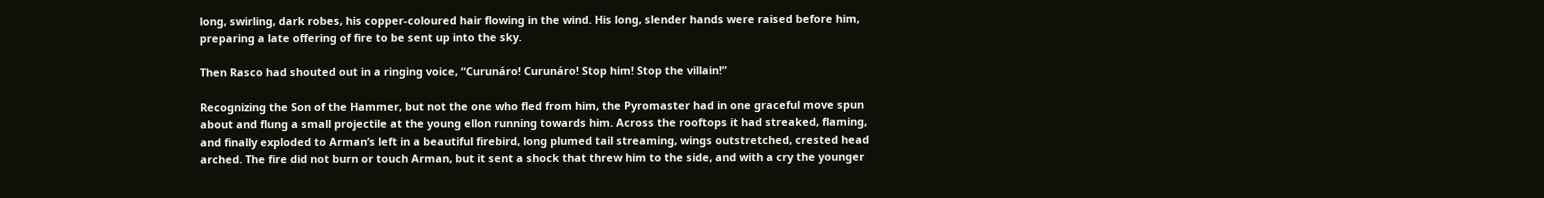long, swirling, dark robes, his copper-coloured hair flowing in the wind. His long, slender hands were raised before him, preparing a late offering of fire to be sent up into the sky.

Then Rasco had shouted out in a ringing voice, “Curunáro! Curunáro! Stop him! Stop the villain!”

Recognizing the Son of the Hammer, but not the one who fled from him, the Pyromaster had in one graceful move spun about and flung a small projectile at the young ellon running towards him. Across the rooftops it had streaked, flaming, and finally exploded to Arman’s left in a beautiful firebird, long plumed tail streaming, wings outstretched, crested head arched. The fire did not burn or touch Arman, but it sent a shock that threw him to the side, and with a cry the younger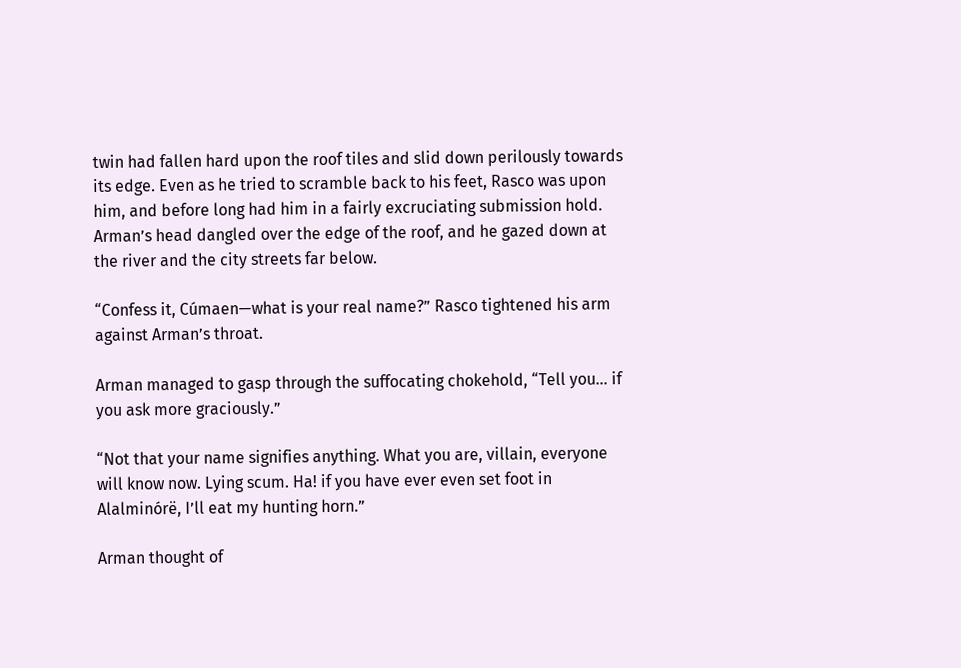twin had fallen hard upon the roof tiles and slid down perilously towards its edge. Even as he tried to scramble back to his feet, Rasco was upon him, and before long had him in a fairly excruciating submission hold. Arman’s head dangled over the edge of the roof, and he gazed down at the river and the city streets far below.

“Confess it, Cúmaen—what is your real name?” Rasco tightened his arm against Arman’s throat.

Arman managed to gasp through the suffocating chokehold, “Tell you… if you ask more graciously.”

“Not that your name signifies anything. What you are, villain, everyone will know now. Lying scum. Ha! if you have ever even set foot in Alalminórë, I’ll eat my hunting horn.”

Arman thought of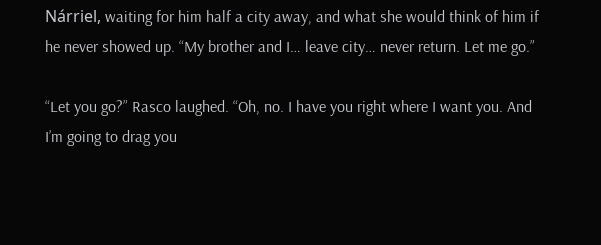Nárriel, waiting for him half a city away, and what she would think of him if he never showed up. “My brother and I… leave city… never return. Let me go.”

“Let you go?” Rasco laughed. “Oh, no. I have you right where I want you. And I’m going to drag you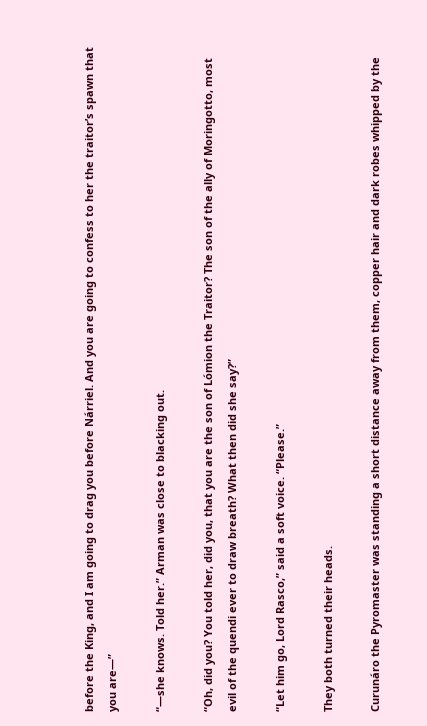before the King, and I am going to drag you before Nárriel. And you are going to confess to her the traitor’s spawn that you are—”

“—she knows. Told her.” Arman was close to blacking out.

“Oh, did you? You told her, did you, that you are the son of Lómion the Traitor? The son of the ally of Moringotto, most evil of the quendi ever to draw breath? What then did she say?”

“Let him go, Lord Rasco,” said a soft voice. “Please.”

They both turned their heads.

Curunáro the Pyromaster was standing a short distance away from them, copper hair and dark robes whipped by the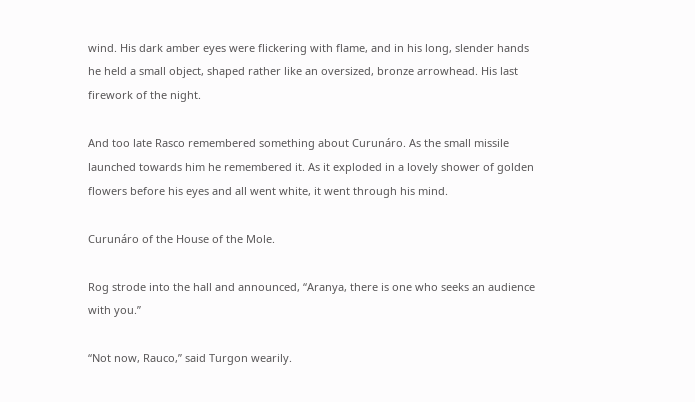wind. His dark amber eyes were flickering with flame, and in his long, slender hands he held a small object, shaped rather like an oversized, bronze arrowhead. His last firework of the night.

And too late Rasco remembered something about Curunáro. As the small missile launched towards him he remembered it. As it exploded in a lovely shower of golden flowers before his eyes and all went white, it went through his mind.

Curunáro of the House of the Mole.

Rog strode into the hall and announced, “Aranya, there is one who seeks an audience with you.”

“Not now, Rauco,” said Turgon wearily.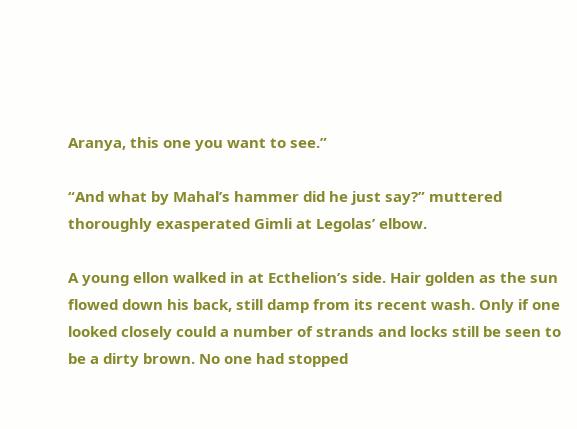Aranya, this one you want to see.”

“And what by Mahal’s hammer did he just say?” muttered thoroughly exasperated Gimli at Legolas’ elbow.

A young ellon walked in at Ecthelion’s side. Hair golden as the sun flowed down his back, still damp from its recent wash. Only if one looked closely could a number of strands and locks still be seen to be a dirty brown. No one had stopped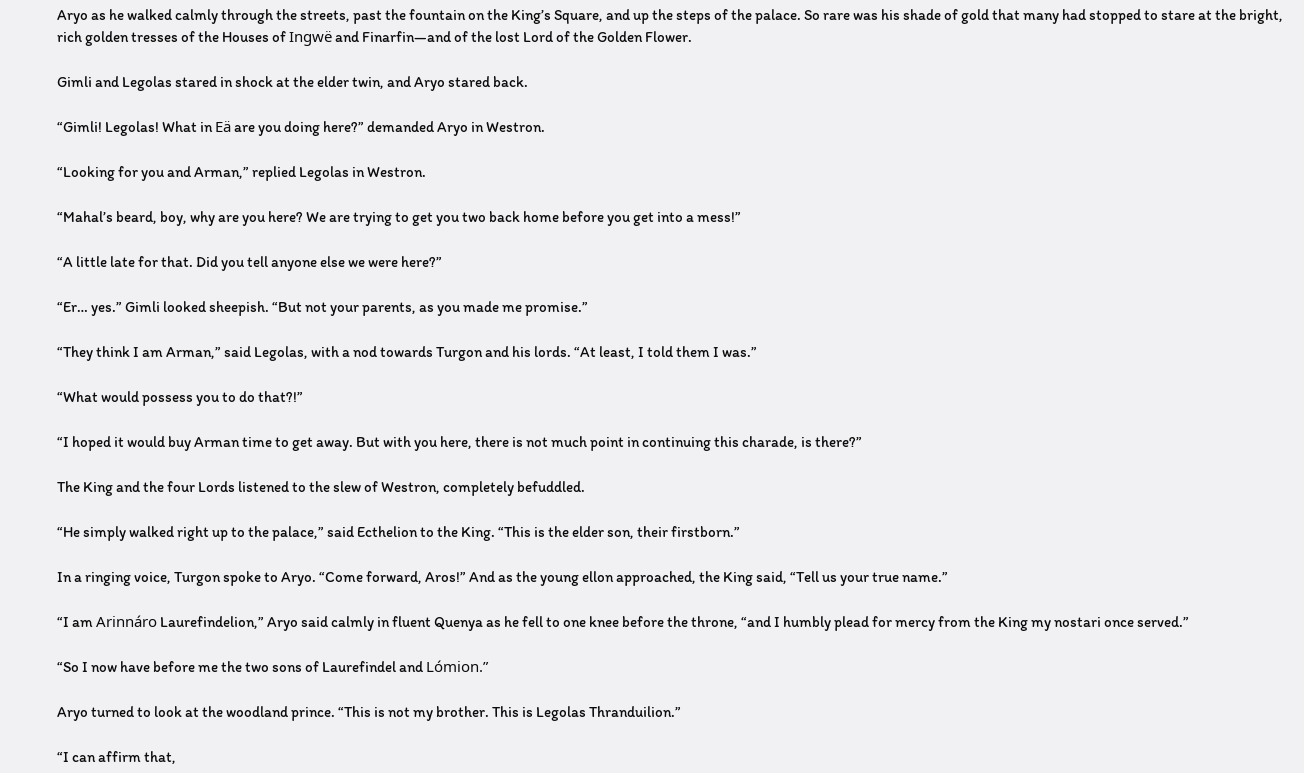Aryo as he walked calmly through the streets, past the fountain on the King’s Square, and up the steps of the palace. So rare was his shade of gold that many had stopped to stare at the bright, rich golden tresses of the Houses of Ingwë and Finarfin—and of the lost Lord of the Golden Flower.

Gimli and Legolas stared in shock at the elder twin, and Aryo stared back.

“Gimli! Legolas! What in Eä are you doing here?” demanded Aryo in Westron.

“Looking for you and Arman,” replied Legolas in Westron.

“Mahal’s beard, boy, why are you here? We are trying to get you two back home before you get into a mess!”

“A little late for that. Did you tell anyone else we were here?”

“Er… yes.” Gimli looked sheepish. “But not your parents, as you made me promise.”

“They think I am Arman,” said Legolas, with a nod towards Turgon and his lords. “At least, I told them I was.”

“What would possess you to do that?!”

“I hoped it would buy Arman time to get away. But with you here, there is not much point in continuing this charade, is there?”

The King and the four Lords listened to the slew of Westron, completely befuddled.

“He simply walked right up to the palace,” said Ecthelion to the King. “This is the elder son, their firstborn.”

In a ringing voice, Turgon spoke to Aryo. “Come forward, Aros!” And as the young ellon approached, the King said, “Tell us your true name.”

“I am Arinnáro Laurefindelion,” Aryo said calmly in fluent Quenya as he fell to one knee before the throne, “and I humbly plead for mercy from the King my nostari once served.”

“So I now have before me the two sons of Laurefindel and Lómion.”

Aryo turned to look at the woodland prince. “This is not my brother. This is Legolas Thranduilion.”

“I can affirm that,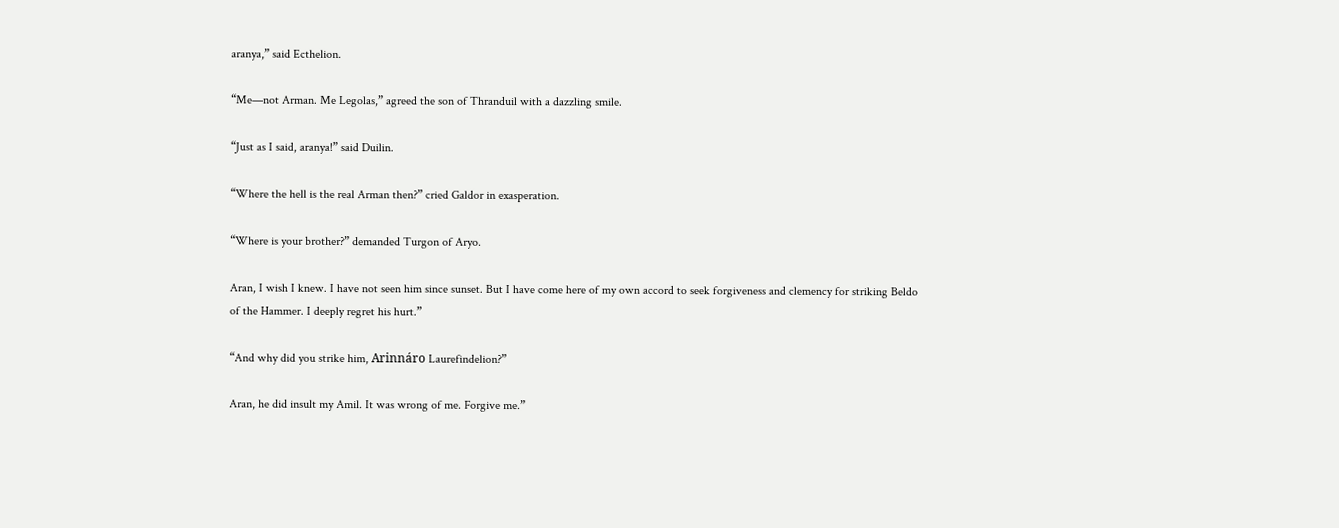aranya,” said Ecthelion.

“Me—not Arman. Me Legolas,” agreed the son of Thranduil with a dazzling smile.

“Just as I said, aranya!” said Duilin.

“Where the hell is the real Arman then?” cried Galdor in exasperation.

“Where is your brother?” demanded Turgon of Aryo.

Aran, I wish I knew. I have not seen him since sunset. But I have come here of my own accord to seek forgiveness and clemency for striking Beldo of the Hammer. I deeply regret his hurt.”

“And why did you strike him, Arinnáro Laurefindelion?”

Aran, he did insult my Amil. It was wrong of me. Forgive me.”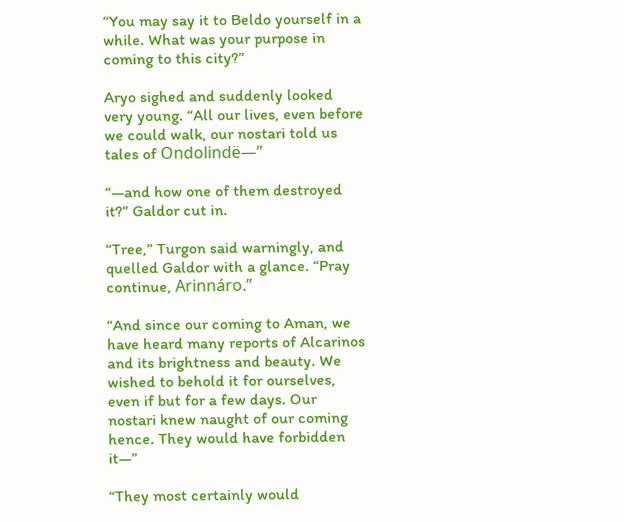“You may say it to Beldo yourself in a while. What was your purpose in coming to this city?”

Aryo sighed and suddenly looked very young. “All our lives, even before we could walk, our nostari told us tales of Ondolindë—”

“—and how one of them destroyed it?” Galdor cut in.

“Tree,” Turgon said warningly, and quelled Galdor with a glance. “Pray continue, Arinnáro.”

“And since our coming to Aman, we have heard many reports of Alcarinos and its brightness and beauty. We wished to behold it for ourselves, even if but for a few days. Our nostari knew naught of our coming hence. They would have forbidden it—”

“They most certainly would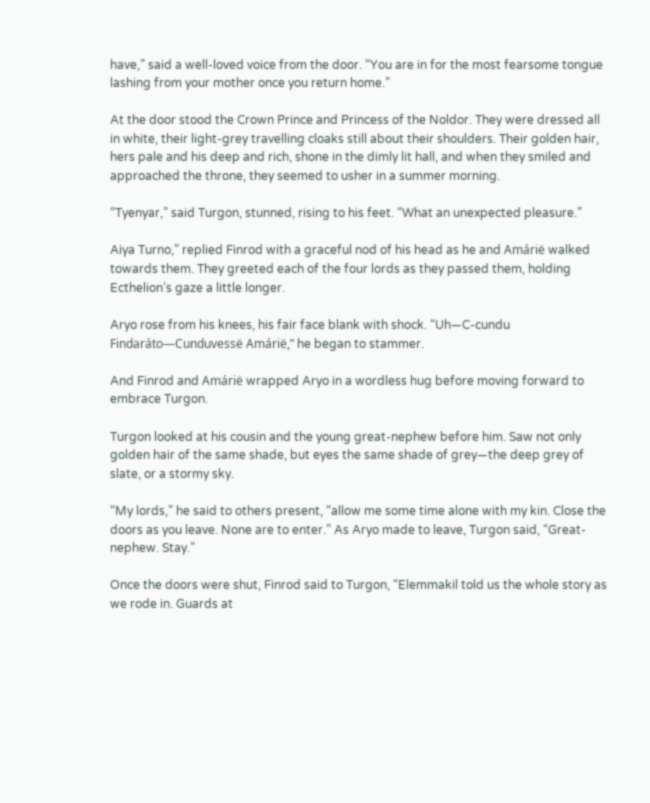have,” said a well-loved voice from the door. “You are in for the most fearsome tongue lashing from your mother once you return home.”

At the door stood the Crown Prince and Princess of the Noldor. They were dressed all in white, their light-grey travelling cloaks still about their shoulders. Their golden hair, hers pale and his deep and rich, shone in the dimly lit hall, and when they smiled and approached the throne, they seemed to usher in a summer morning.

“Tyenyar,” said Turgon, stunned, rising to his feet. “What an unexpected pleasure.”

Aiya Turno,” replied Finrod with a graceful nod of his head as he and Amárië walked towards them. They greeted each of the four lords as they passed them, holding Ecthelion’s gaze a little longer.

Aryo rose from his knees, his fair face blank with shock. “Uh—C-cundu Findaráto—Cunduvessë Amárië,” he began to stammer.

And Finrod and Amárië wrapped Aryo in a wordless hug before moving forward to embrace Turgon.

Turgon looked at his cousin and the young great-nephew before him. Saw not only golden hair of the same shade, but eyes the same shade of grey—the deep grey of slate, or a stormy sky.

“My lords,” he said to others present, “allow me some time alone with my kin. Close the doors as you leave. None are to enter.” As Aryo made to leave, Turgon said, “Great-nephew. Stay.”

Once the doors were shut, Finrod said to Turgon, “Elemmakil told us the whole story as we rode in. Guards at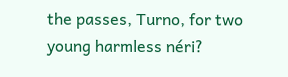the passes, Turno, for two young harmless néri?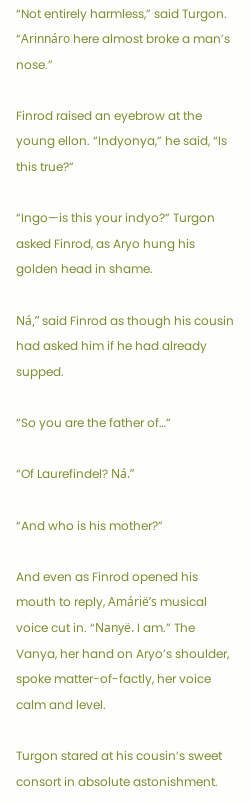“Not entirely harmless,” said Turgon. “Arinnáro here almost broke a man’s nose.”

Finrod raised an eyebrow at the young ellon. “Indyonya,” he said, “Is this true?”

“Ingo—is this your indyo?” Turgon asked Finrod, as Aryo hung his golden head in shame.

Ná,” said Finrod as though his cousin had asked him if he had already supped.

“So you are the father of…”

“Of Laurefindel? Ná.”

“And who is his mother?”

And even as Finrod opened his mouth to reply, Amárië’s musical voice cut in. “Nanyë. I am.” The Vanya, her hand on Aryo’s shoulder, spoke matter-of-factly, her voice calm and level.

Turgon stared at his cousin’s sweet consort in absolute astonishment.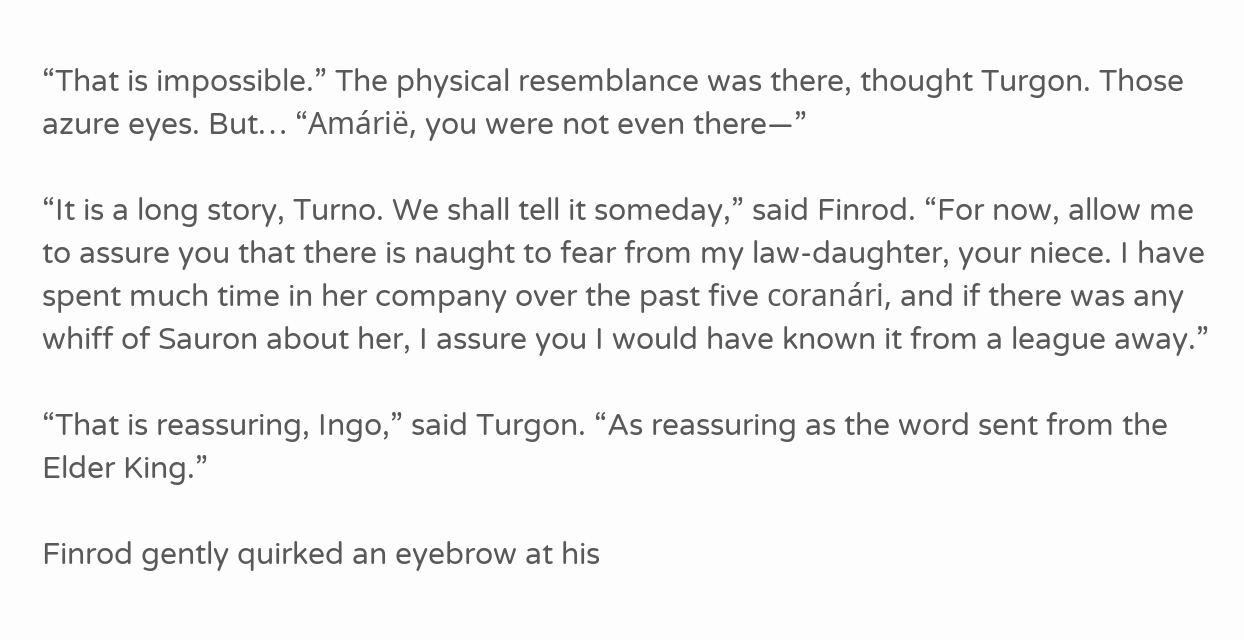“That is impossible.” The physical resemblance was there, thought Turgon. Those azure eyes. But… “Amárië, you were not even there—”

“It is a long story, Turno. We shall tell it someday,” said Finrod. “For now, allow me to assure you that there is naught to fear from my law-daughter, your niece. I have spent much time in her company over the past five coranári, and if there was any whiff of Sauron about her, I assure you I would have known it from a league away.”

“That is reassuring, Ingo,” said Turgon. “As reassuring as the word sent from the Elder King.”

Finrod gently quirked an eyebrow at his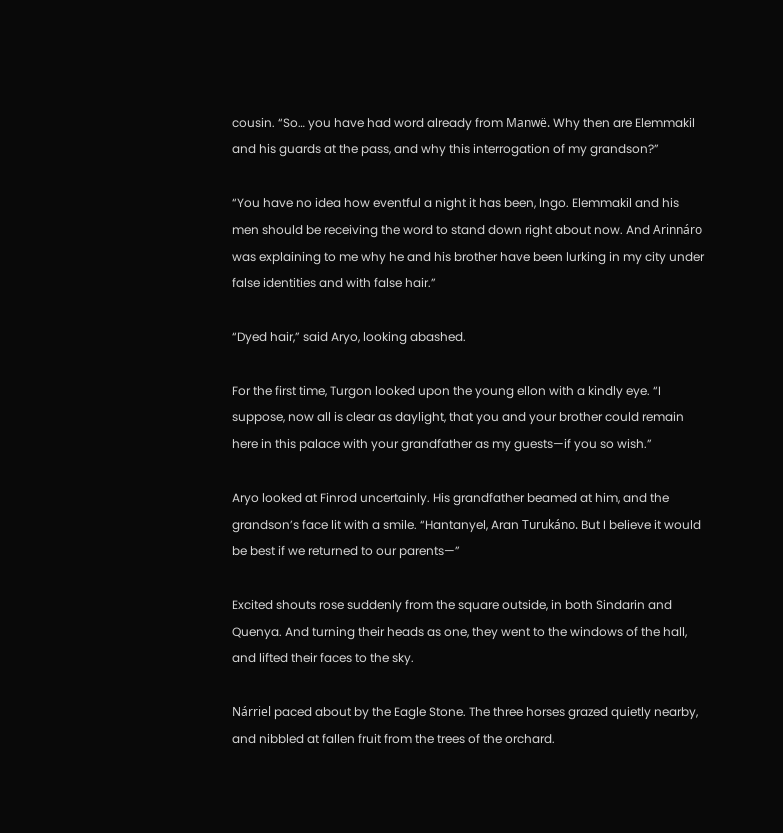cousin. “So… you have had word already from Manwë. Why then are Elemmakil and his guards at the pass, and why this interrogation of my grandson?”

“You have no idea how eventful a night it has been, Ingo. Elemmakil and his men should be receiving the word to stand down right about now. And Arinnáro was explaining to me why he and his brother have been lurking in my city under false identities and with false hair.”

“Dyed hair,” said Aryo, looking abashed.

For the first time, Turgon looked upon the young ellon with a kindly eye. “I suppose, now all is clear as daylight, that you and your brother could remain here in this palace with your grandfather as my guests—if you so wish.”

Aryo looked at Finrod uncertainly. His grandfather beamed at him, and the grandson’s face lit with a smile. “Hantanyel, Aran Turukáno. But I believe it would be best if we returned to our parents—”

Excited shouts rose suddenly from the square outside, in both Sindarin and Quenya. And turning their heads as one, they went to the windows of the hall, and lifted their faces to the sky.

Nárriel paced about by the Eagle Stone. The three horses grazed quietly nearby, and nibbled at fallen fruit from the trees of the orchard.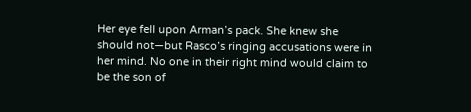Her eye fell upon Arman’s pack. She knew she should not—but Rasco’s ringing accusations were in her mind. No one in their right mind would claim to be the son of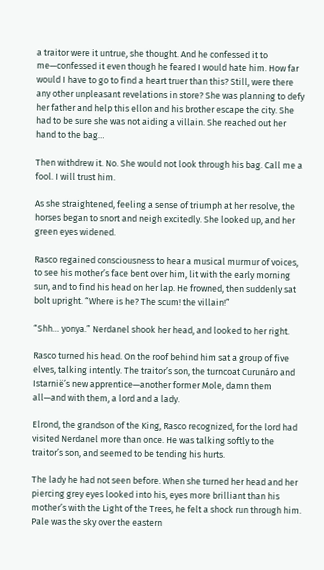a traitor were it untrue, she thought. And he confessed it to me—confessed it even though he feared I would hate him. How far would I have to go to find a heart truer than this? Still, were there any other unpleasant revelations in store? She was planning to defy her father and help this ellon and his brother escape the city. She had to be sure she was not aiding a villain. She reached out her hand to the bag…

Then withdrew it. No. She would not look through his bag. Call me a fool. I will trust him.

As she straightened, feeling a sense of triumph at her resolve, the horses began to snort and neigh excitedly. She looked up, and her green eyes widened.

Rasco regained consciousness to hear a musical murmur of voices, to see his mother’s face bent over him, lit with the early morning sun, and to find his head on her lap. He frowned, then suddenly sat bolt upright. “Where is he? The scum! the villain!”

“Shh… yonya.” Nerdanel shook her head, and looked to her right.

Rasco turned his head. On the roof behind him sat a group of five elves, talking intently. The traitor’s son, the turncoat Curunáro and Istarnië’s new apprentice—another former Mole, damn them all—and with them, a lord and a lady.

Elrond, the grandson of the King, Rasco recognized, for the lord had visited Nerdanel more than once. He was talking softly to the traitor’s son, and seemed to be tending his hurts.

The lady he had not seen before. When she turned her head and her piercing grey eyes looked into his, eyes more brilliant than his mother’s with the Light of the Trees, he felt a shock run through him. Pale was the sky over the eastern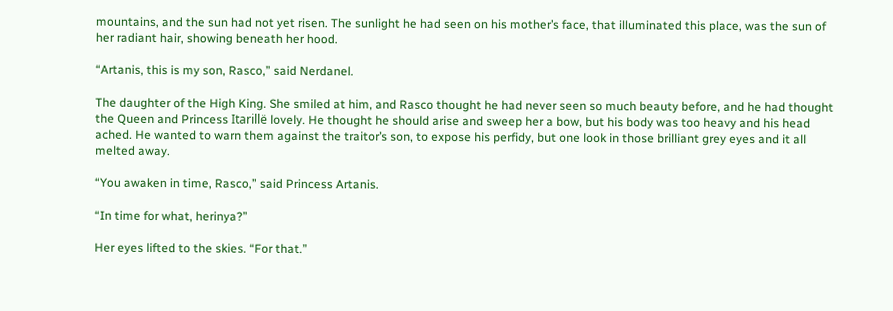mountains, and the sun had not yet risen. The sunlight he had seen on his mother’s face, that illuminated this place, was the sun of her radiant hair, showing beneath her hood.

“Artanis, this is my son, Rasco,” said Nerdanel.

The daughter of the High King. She smiled at him, and Rasco thought he had never seen so much beauty before, and he had thought the Queen and Princess Itarillë lovely. He thought he should arise and sweep her a bow, but his body was too heavy and his head ached. He wanted to warn them against the traitor’s son, to expose his perfidy, but one look in those brilliant grey eyes and it all melted away.

“You awaken in time, Rasco,” said Princess Artanis.

“In time for what, herinya?”

Her eyes lifted to the skies. “For that.”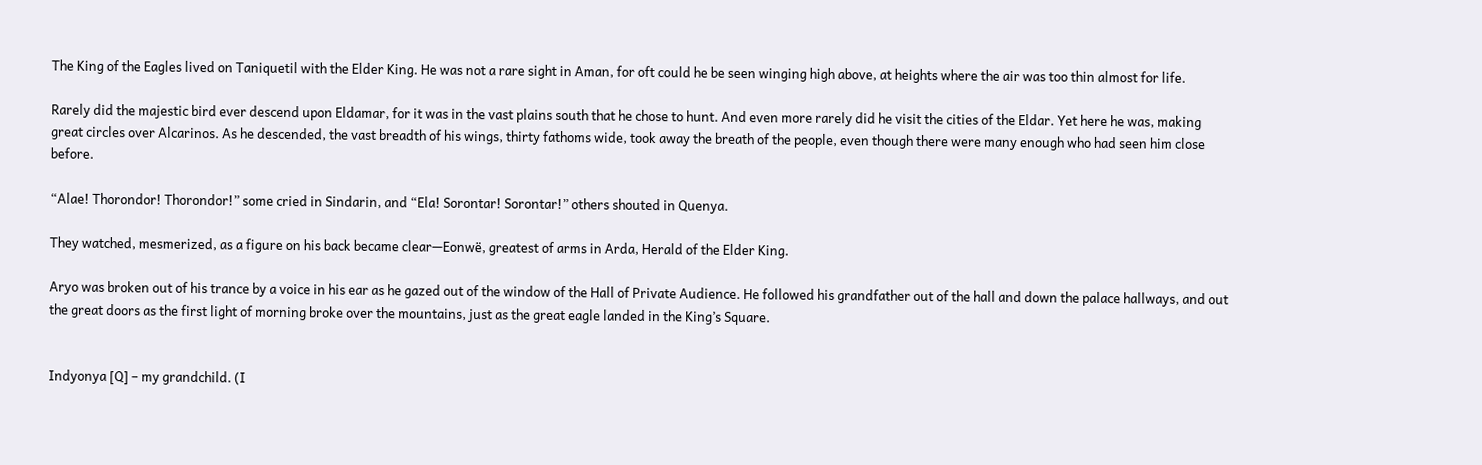The King of the Eagles lived on Taniquetil with the Elder King. He was not a rare sight in Aman, for oft could he be seen winging high above, at heights where the air was too thin almost for life.

Rarely did the majestic bird ever descend upon Eldamar, for it was in the vast plains south that he chose to hunt. And even more rarely did he visit the cities of the Eldar. Yet here he was, making great circles over Alcarinos. As he descended, the vast breadth of his wings, thirty fathoms wide, took away the breath of the people, even though there were many enough who had seen him close before.

“Alae! Thorondor! Thorondor!” some cried in Sindarin, and “Ela! Sorontar! Sorontar!” others shouted in Quenya.

They watched, mesmerized, as a figure on his back became clear—Eonwë, greatest of arms in Arda, Herald of the Elder King.

Aryo was broken out of his trance by a voice in his ear as he gazed out of the window of the Hall of Private Audience. He followed his grandfather out of the hall and down the palace hallways, and out the great doors as the first light of morning broke over the mountains, just as the great eagle landed in the King’s Square.


Indyonya [Q] – my grandchild. (I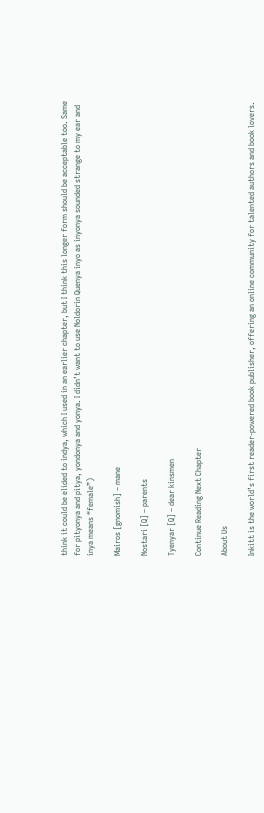think it could be elided to indya, which I used in an earlier chapter, but I think this longer form should be acceptable too. Same for pityonya and pitya, yondonya and yonya. I didn’t want to use Noldorin Quenya inyo as inyonya sounded strange to my ear and inya means “female”)

Mairos [gnomish] – mane

Nostari [Q] – parents

Tyenyar [Q] – dear kinsmen

Continue Reading Next Chapter

About Us

Inkitt is the world’s first reader-powered book publisher, offering an online community for talented authors and book lovers.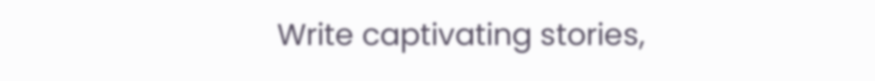Write captivating stories,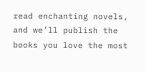read enchanting novels, and we’ll publish the books you love the most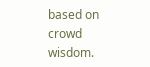based on crowd wisdom.